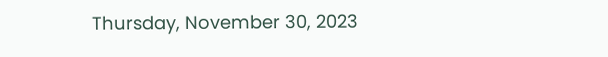Thursday, November 30, 2023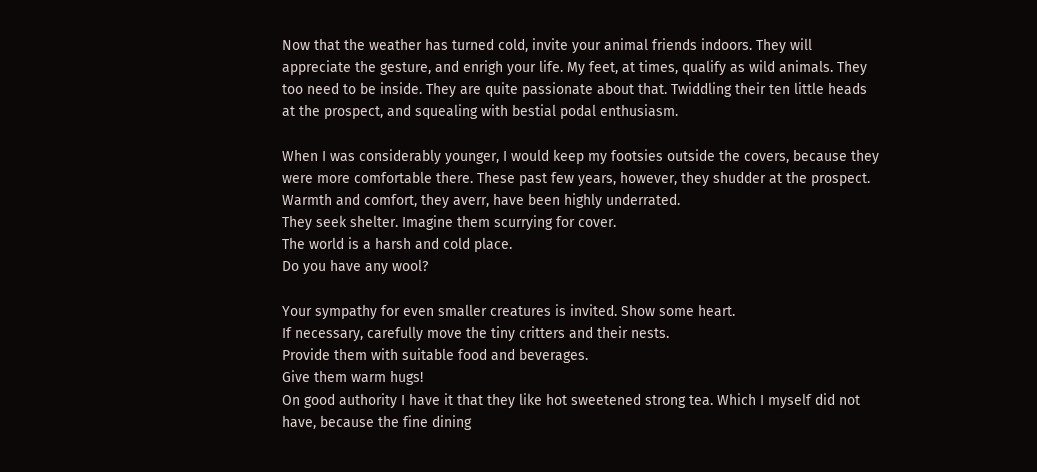Now that the weather has turned cold, invite your animal friends indoors. They will appreciate the gesture, and enrigh your life. My feet, at times, qualify as wild animals. They too need to be inside. They are quite passionate about that. Twiddling their ten little heads at the prospect, and squealing with bestial podal enthusiasm.

When I was considerably younger, I would keep my footsies outside the covers, because they were more comfortable there. These past few years, however, they shudder at the prospect. Warmth and comfort, they averr, have been highly underrated.
They seek shelter. Imagine them scurrying for cover.
The world is a harsh and cold place.
Do you have any wool?

Your sympathy for even smaller creatures is invited. Show some heart.
If necessary, carefully move the tiny critters and their nests.
Provide them with suitable food and beverages.
Give them warm hugs!
On good authority I have it that they like hot sweetened strong tea. Which I myself did not have, because the fine dining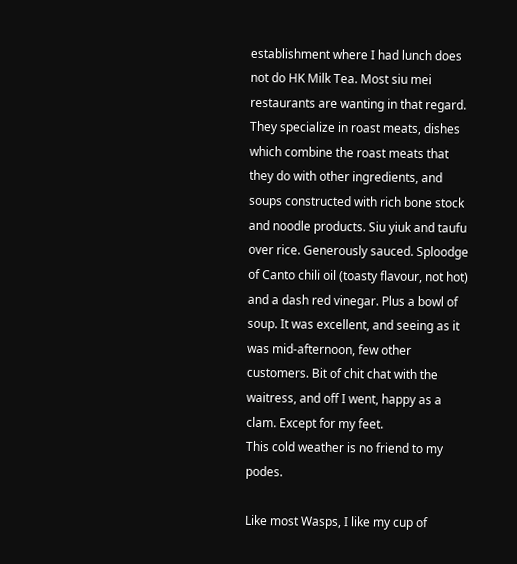establishment where I had lunch does not do HK Milk Tea. Most siu mei restaurants are wanting in that regard. They specialize in roast meats, dishes which combine the roast meats that they do with other ingredients, and soups constructed with rich bone stock and noodle products. Siu yiuk and taufu over rice. Generously sauced. Sploodge of Canto chili oil (toasty flavour, not hot) and a dash red vinegar. Plus a bowl of soup. It was excellent, and seeing as it was mid-afternoon, few other customers. Bit of chit chat with the waitress, and off I went, happy as a clam. Except for my feet.
This cold weather is no friend to my podes.

Like most Wasps, I like my cup of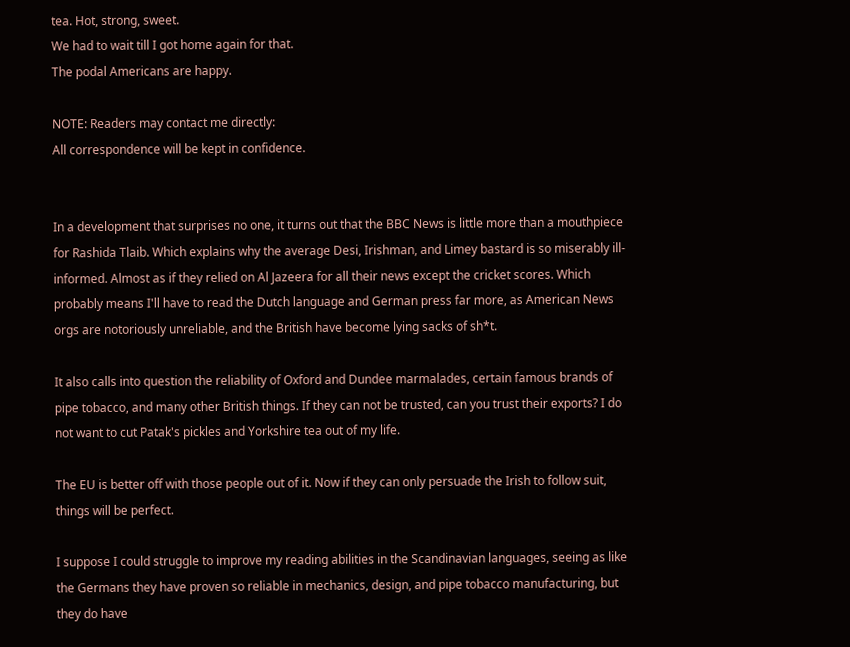tea. Hot, strong, sweet.
We had to wait till I got home again for that.
The podal Americans are happy.

NOTE: Readers may contact me directly:
All correspondence will be kept in confidence.


In a development that surprises no one, it turns out that the BBC News is little more than a mouthpiece for Rashida Tlaib. Which explains why the average Desi, Irishman, and Limey bastard is so miserably ill-informed. Almost as if they relied on Al Jazeera for all their news except the cricket scores. Which probably means I'll have to read the Dutch language and German press far more, as American News orgs are notoriously unreliable, and the British have become lying sacks of sh*t.

It also calls into question the reliability of Oxford and Dundee marmalades, certain famous brands of pipe tobacco, and many other British things. If they can not be trusted, can you trust their exports? I do not want to cut Patak's pickles and Yorkshire tea out of my life.

The EU is better off with those people out of it. Now if they can only persuade the Irish to follow suit, things will be perfect.

I suppose I could struggle to improve my reading abilities in the Scandinavian languages, seeing as like the Germans they have proven so reliable in mechanics, design, and pipe tobacco manufacturing, but they do have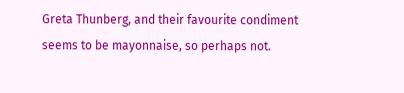Greta Thunberg, and their favourite condiment seems to be mayonnaise, so perhaps not.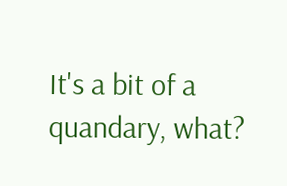It's a bit of a quandary, what?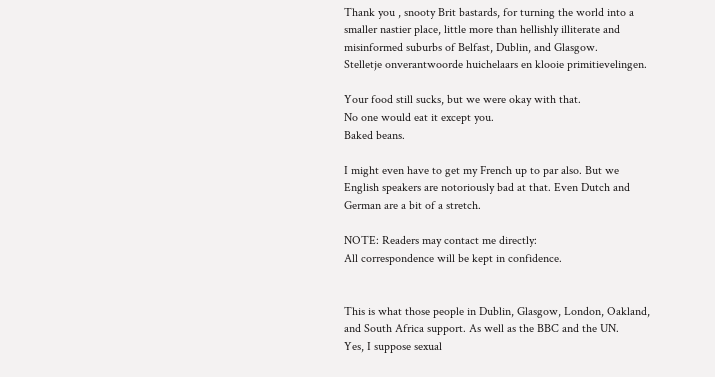Thank you , snooty Brit bastards, for turning the world into a smaller nastier place, little more than hellishly illiterate and misinformed suburbs of Belfast, Dublin, and Glasgow.
Stelletje onverantwoorde huichelaars en klooie primitievelingen.

Your food still sucks, but we were okay with that.
No one would eat it except you.
Baked beans.

I might even have to get my French up to par also. But we English speakers are notoriously bad at that. Even Dutch and German are a bit of a stretch.

NOTE: Readers may contact me directly:
All correspondence will be kept in confidence.


This is what those people in Dublin, Glasgow, London, Oakland, and South Africa support. As well as the BBC and the UN.
Yes, I suppose sexual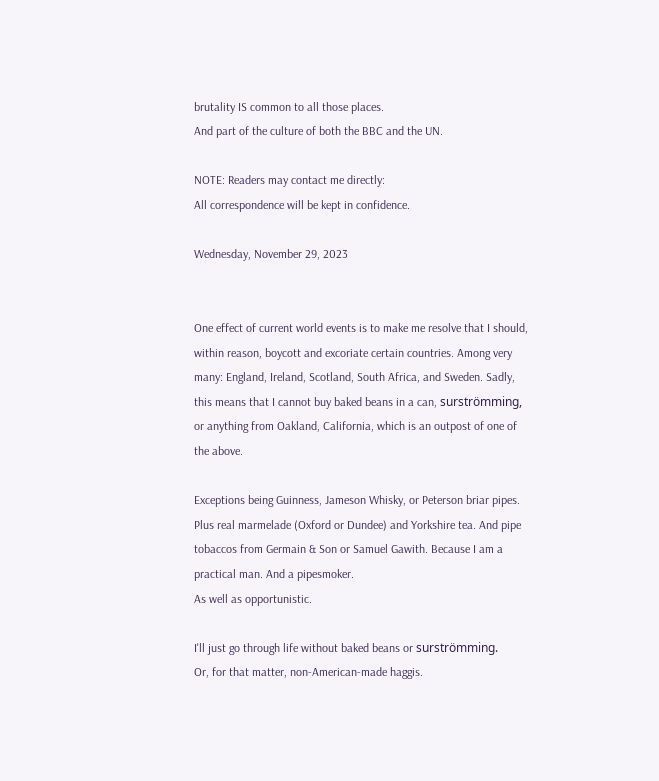brutality IS common to all those places.
And part of the culture of both the BBC and the UN.

NOTE: Readers may contact me directly:
All correspondence will be kept in confidence.

Wednesday, November 29, 2023


One effect of current world events is to make me resolve that I should, within reason, boycott and excoriate certain countries. Among very many: England, Ireland, Scotland, South Africa, and Sweden. Sadly, this means that I cannot buy baked beans in a can, surströmming, or anything from Oakland, California, which is an outpost of one of the above.

Exceptions being Guinness, Jameson Whisky, or Peterson briar pipes. Plus real marmelade (Oxford or Dundee) and Yorkshire tea. And pipe tobaccos from Germain & Son or Samuel Gawith. Because I am a practical man. And a pipesmoker.
As well as opportunistic.

I'll just go through life without baked beans or surströmming.
Or, for that matter, non-American-made haggis.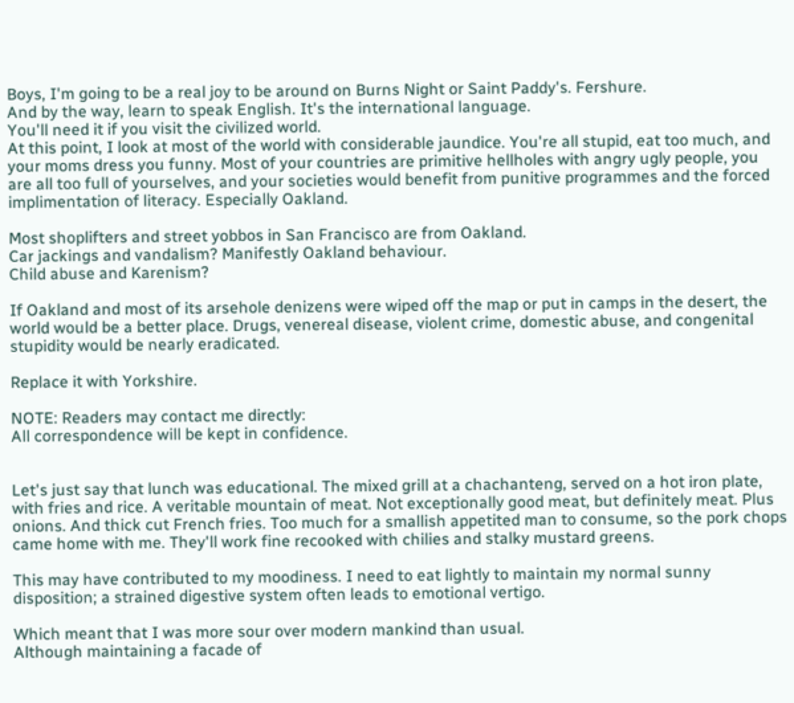Boys, I'm going to be a real joy to be around on Burns Night or Saint Paddy's. Fershure.
And by the way, learn to speak English. It's the international language.
You'll need it if you visit the civilized world.
At this point, I look at most of the world with considerable jaundice. You're all stupid, eat too much, and your moms dress you funny. Most of your countries are primitive hellholes with angry ugly people, you are all too full of yourselves, and your societies would benefit from punitive programmes and the forced implimentation of literacy. Especially Oakland.

Most shoplifters and street yobbos in San Francisco are from Oakland.
Car jackings and vandalism? Manifestly Oakland behaviour.
Child abuse and Karenism?

If Oakland and most of its arsehole denizens were wiped off the map or put in camps in the desert, the world would be a better place. Drugs, venereal disease, violent crime, domestic abuse, and congenital stupidity would be nearly eradicated.

Replace it with Yorkshire.

NOTE: Readers may contact me directly:
All correspondence will be kept in confidence.


Let's just say that lunch was educational. The mixed grill at a chachanteng, served on a hot iron plate, with fries and rice. A veritable mountain of meat. Not exceptionally good meat, but definitely meat. Plus onions. And thick cut French fries. Too much for a smallish appetited man to consume, so the pork chops came home with me. They'll work fine recooked with chilies and stalky mustard greens.

This may have contributed to my moodiness. I need to eat lightly to maintain my normal sunny disposition; a strained digestive system often leads to emotional vertigo.

Which meant that I was more sour over modern mankind than usual.
Although maintaining a facade of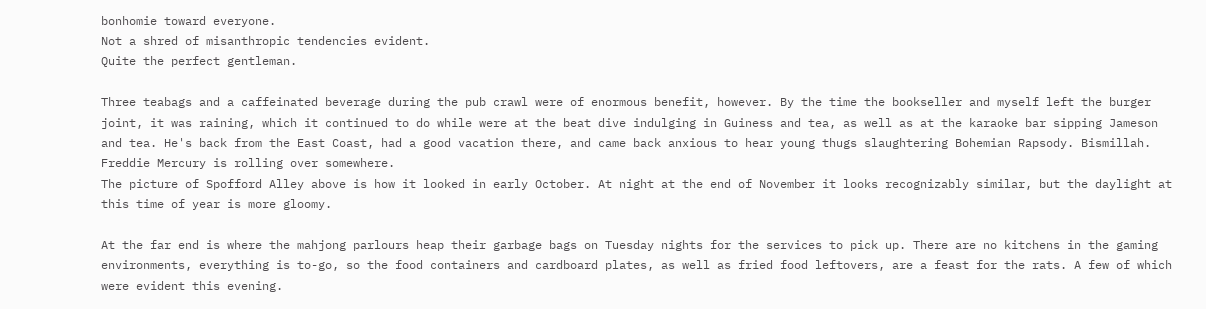bonhomie toward everyone.
Not a shred of misanthropic tendencies evident.
Quite the perfect gentleman.

Three teabags and a caffeinated beverage during the pub crawl were of enormous benefit, however. By the time the bookseller and myself left the burger joint, it was raining, which it continued to do while were at the beat dive indulging in Guiness and tea, as well as at the karaoke bar sipping Jameson and tea. He's back from the East Coast, had a good vacation there, and came back anxious to hear young thugs slaughtering Bohemian Rapsody. Bismillah. Freddie Mercury is rolling over somewhere.
The picture of Spofford Alley above is how it looked in early October. At night at the end of November it looks recognizably similar, but the daylight at this time of year is more gloomy.

At the far end is where the mahjong parlours heap their garbage bags on Tuesday nights for the services to pick up. There are no kitchens in the gaming environments, everything is to-go, so the food containers and cardboard plates, as well as fried food leftovers, are a feast for the rats. A few of which were evident this evening.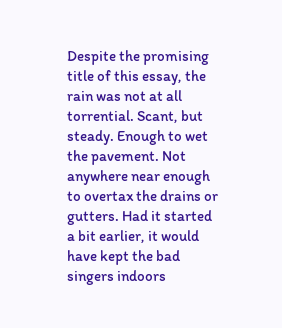Despite the promising title of this essay, the rain was not at all torrential. Scant, but steady. Enough to wet the pavement. Not anywhere near enough to overtax the drains or gutters. Had it started a bit earlier, it would have kept the bad singers indoors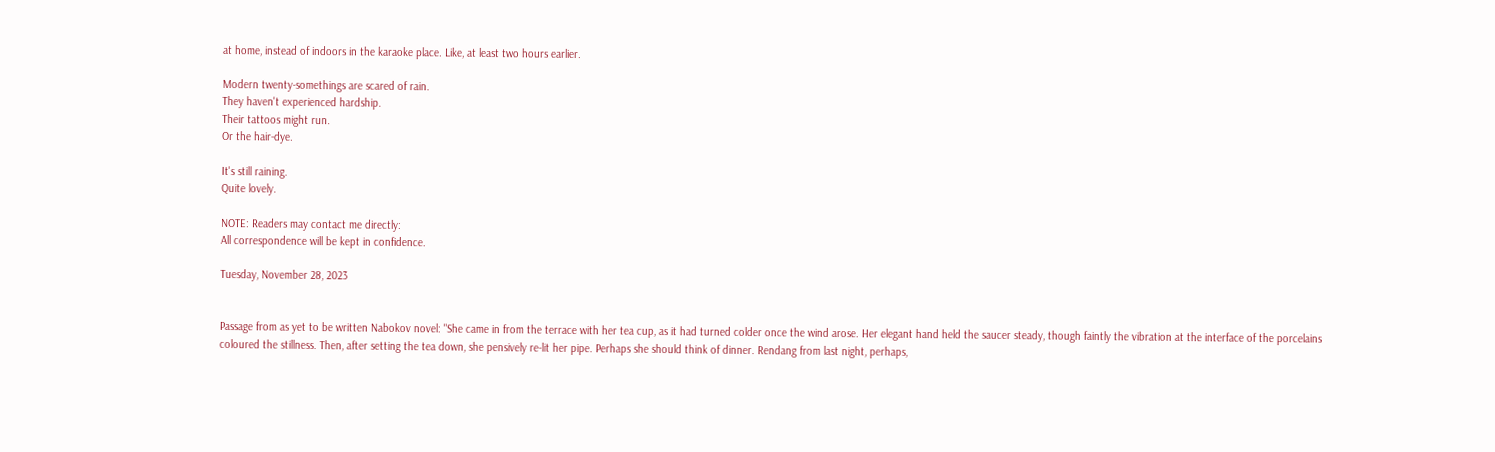at home, instead of indoors in the karaoke place. Like, at least two hours earlier.

Modern twenty-somethings are scared of rain.
They haven't experienced hardship.
Their tattoos might run.
Or the hair-dye.

It's still raining.
Quite lovely.

NOTE: Readers may contact me directly:
All correspondence will be kept in confidence.

Tuesday, November 28, 2023


Passage from as yet to be written Nabokov novel: "She came in from the terrace with her tea cup, as it had turned colder once the wind arose. Her elegant hand held the saucer steady, though faintly the vibration at the interface of the porcelains coloured the stillness. Then, after setting the tea down, she pensively re-lit her pipe. Perhaps she should think of dinner. Rendang from last night, perhaps,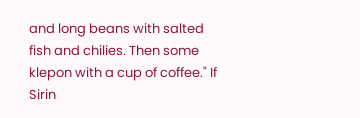and long beans with salted fish and chilies. Then some klepon with a cup of coffee." If Sirin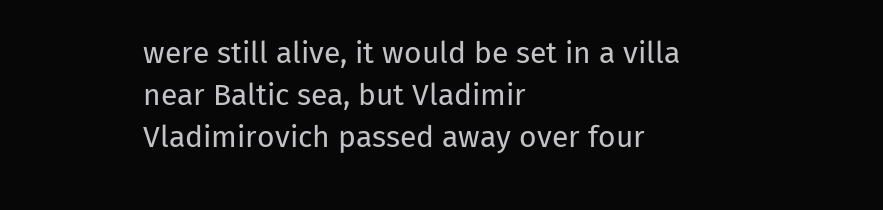were still alive, it would be set in a villa near Baltic sea, but Vladimir Vladimirovich passed away over four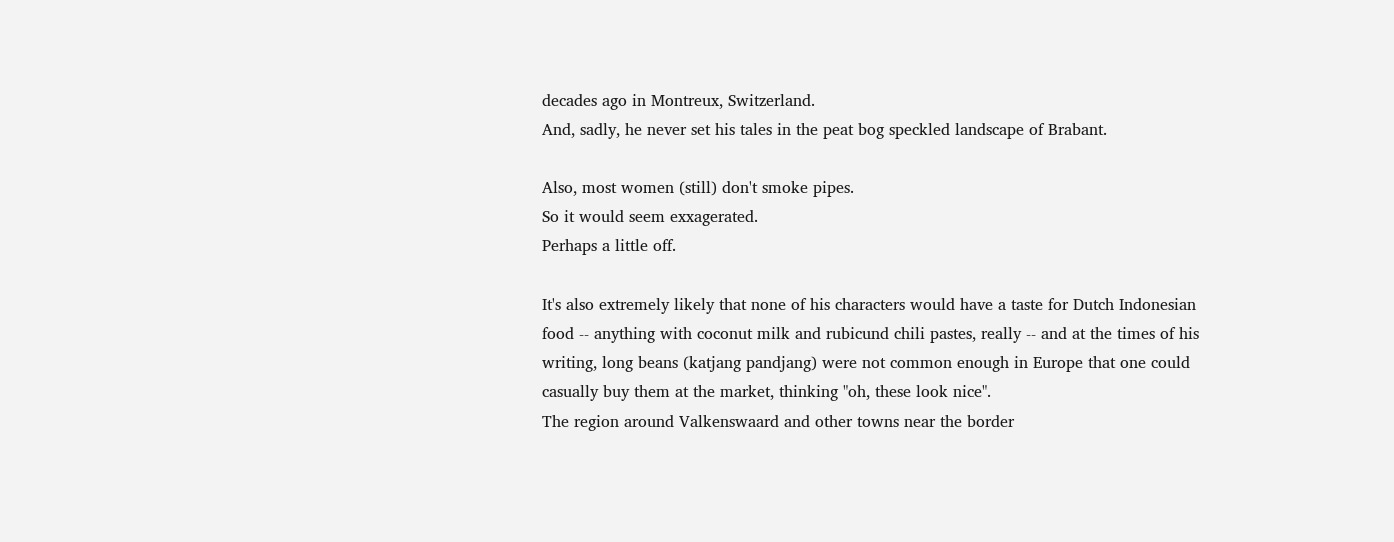decades ago in Montreux, Switzerland.
And, sadly, he never set his tales in the peat bog speckled landscape of Brabant.

Also, most women (still) don't smoke pipes.
So it would seem exxagerated.
Perhaps a little off.

It's also extremely likely that none of his characters would have a taste for Dutch Indonesian food -- anything with coconut milk and rubicund chili pastes, really -- and at the times of his writing, long beans (katjang pandjang) were not common enough in Europe that one could casually buy them at the market, thinking "oh, these look nice".
The region around Valkenswaard and other towns near the border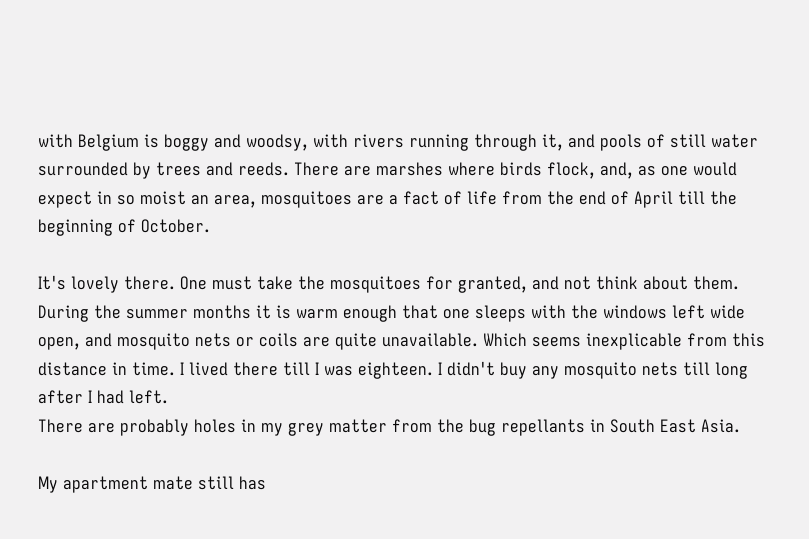with Belgium is boggy and woodsy, with rivers running through it, and pools of still water surrounded by trees and reeds. There are marshes where birds flock, and, as one would expect in so moist an area, mosquitoes are a fact of life from the end of April till the beginning of October.

It's lovely there. One must take the mosquitoes for granted, and not think about them. During the summer months it is warm enough that one sleeps with the windows left wide open, and mosquito nets or coils are quite unavailable. Which seems inexplicable from this distance in time. I lived there till I was eighteen. I didn't buy any mosquito nets till long after I had left.
There are probably holes in my grey matter from the bug repellants in South East Asia.

My apartment mate still has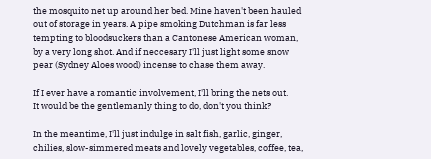the mosquito net up around her bed. Mine haven't been hauled out of storage in years. A pipe smoking Dutchman is far less tempting to bloodsuckers than a Cantonese American woman, by a very long shot. And if neccesary I'll just light some snow pear (Sydney Aloes wood) incense to chase them away.

If I ever have a romantic involvement, I'll bring the nets out.
It would be the gentlemanly thing to do, don't you think?

In the meantime, I'll just indulge in salt fish, garlic, ginger, chilies, slow-simmered meats and lovely vegetables, coffee, tea,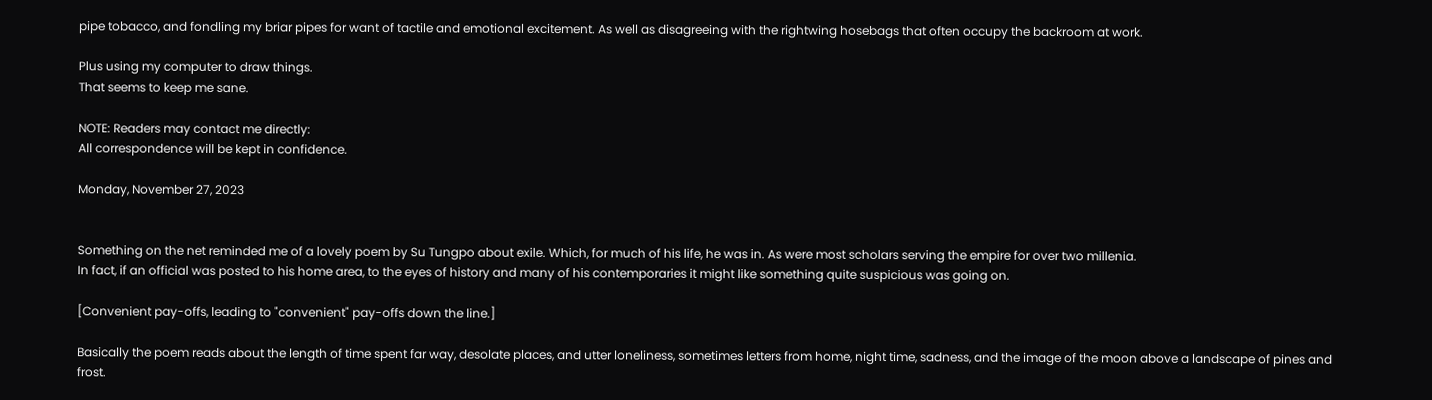pipe tobacco, and fondling my briar pipes for want of tactile and emotional excitement. As well as disagreeing with the rightwing hosebags that often occupy the backroom at work.

Plus using my computer to draw things.
That seems to keep me sane.

NOTE: Readers may contact me directly:
All correspondence will be kept in confidence.

Monday, November 27, 2023


Something on the net reminded me of a lovely poem by Su Tungpo about exile. Which, for much of his life, he was in. As were most scholars serving the empire for over two millenia.
In fact, if an official was posted to his home area, to the eyes of history and many of his contemporaries it might like something quite suspicious was going on.

[Convenient pay-offs, leading to "convenient" pay-offs down the line.]

Basically the poem reads about the length of time spent far way, desolate places, and utter loneliness, sometimes letters from home, night time, sadness, and the image of the moon above a landscape of pines and frost.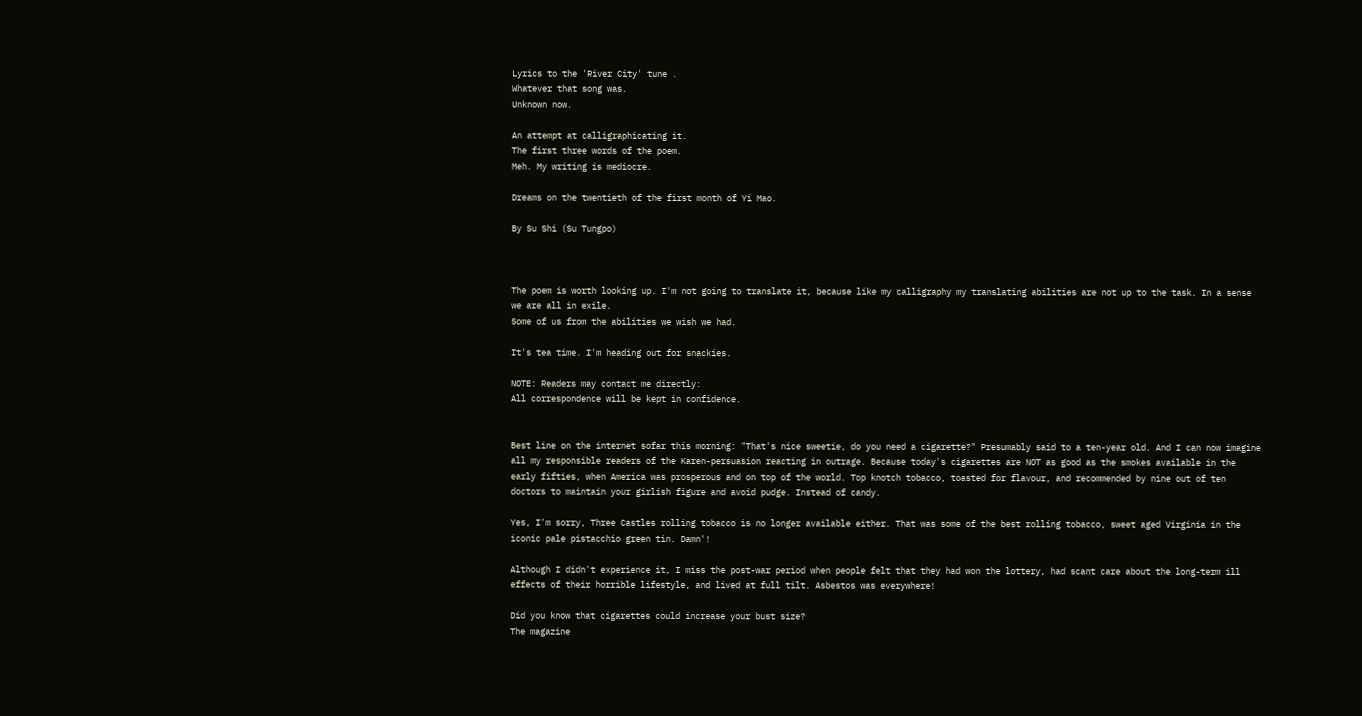Lyrics to the 'River City' tune .
Whatever that song was.
Unknown now.

An attempt at calligraphicating it.
The first three words of the poem.
Meh. My writing is mediocre.

Dreams on the twentieth of the first month of Yi Mao.

By Su Shi (Su Tungpo)



The poem is worth looking up. I'm not going to translate it, because like my calligraphy my translating abilities are not up to the task. In a sense we are all in exile.
Some of us from the abilities we wish we had.

It's tea time. I'm heading out for snackies.

NOTE: Readers may contact me directly:
All correspondence will be kept in confidence.


Best line on the internet sofar this morning: "That's nice sweetie, do you need a cigarette?" Presumably said to a ten-year old. And I can now imagine all my responsible readers of the Karen-persuasion reacting in outrage. Because today's cigarettes are NOT as good as the smokes available in the early fifties, when America was prosperous and on top of the world. Top knotch tobacco, toasted for flavour, and recommended by nine out of ten doctors to maintain your girlish figure and avoid pudge. Instead of candy.

Yes, I'm sorry, Three Castles rolling tobacco is no longer available either. That was some of the best rolling tobacco, sweet aged Virginia in the iconic pale pistacchio green tin. Damn'!

Although I didn't experience it, I miss the post-war period when people felt that they had won the lottery, had scant care about the long-term ill effects of their horrible lifestyle, and lived at full tilt. Asbestos was everywhere!

Did you know that cigarettes could increase your bust size?
The magazine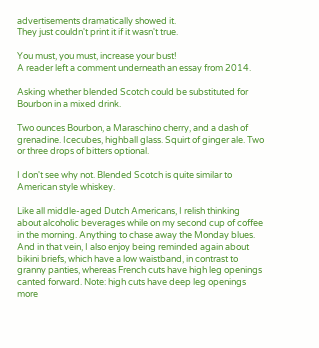advertisements dramatically showed it.
They just couldn't print it if it wasn't true.

You must, you must, increase your bust!
A reader left a comment underneath an essay from 2014.

Asking whether blended Scotch could be substituted for Bourbon in a mixed drink.

Two ounces Bourbon, a Maraschino cherry, and a dash of grenadine. Icecubes, highball glass. Squirt of ginger ale. Two or three drops of bitters optional.

I don't see why not. Blended Scotch is quite similar to American style whiskey.

Like all middle-aged Dutch Americans, I relish thinking about alcoholic beverages while on my second cup of coffee in the morning. Anything to chase away the Monday blues. And in that vein, I also enjoy being reminded again about bikini briefs, which have a low waistband, in contrast to granny panties, whereas French cuts have high leg openings canted forward. Note: high cuts have deep leg openings more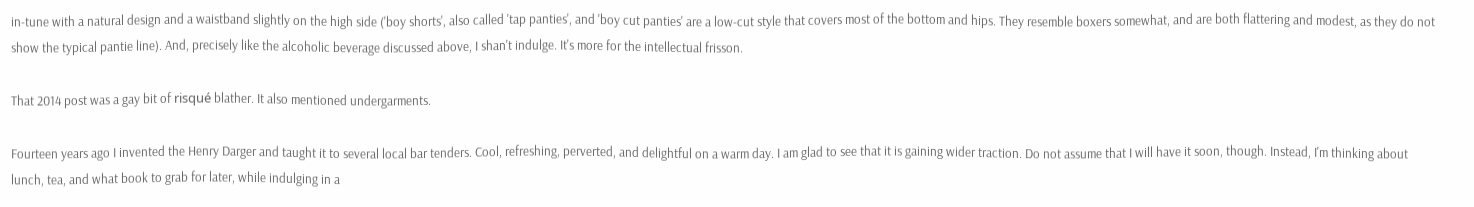in-tune with a natural design and a waistband slightly on the high side ('boy shorts', also called 'tap panties', and 'boy cut panties' are a low-cut style that covers most of the bottom and hips. They resemble boxers somewhat, and are both flattering and modest, as they do not show the typical pantie line). And, precisely like the alcoholic beverage discussed above, I shan't indulge. It's more for the intellectual frisson.

That 2014 post was a gay bit of risqué blather. It also mentioned undergarments.

Fourteen years ago I invented the Henry Darger and taught it to several local bar tenders. Cool, refreshing, perverted, and delightful on a warm day. I am glad to see that it is gaining wider traction. Do not assume that I will have it soon, though. Instead, I'm thinking about lunch, tea, and what book to grab for later, while indulging in a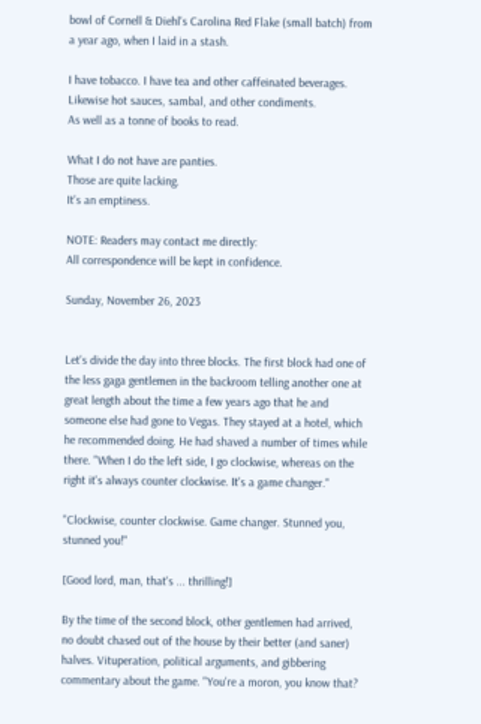bowl of Cornell & Diehl's Carolina Red Flake (small batch) from a year ago, when I laid in a stash.

I have tobacco. I have tea and other caffeinated beverages.
Likewise hot sauces, sambal, and other condiments.
As well as a tonne of books to read.

What I do not have are panties.
Those are quite lacking.
It's an emptiness.

NOTE: Readers may contact me directly:
All correspondence will be kept in confidence.

Sunday, November 26, 2023


Let's divide the day into three blocks. The first block had one of the less gaga gentlemen in the backroom telling another one at great length about the time a few years ago that he and someone else had gone to Vegas. They stayed at a hotel, which he recommended doing. He had shaved a number of times while there. "When I do the left side, I go clockwise, whereas on the right it's always counter clockwise. It's a game changer."

"Clockwise, counter clockwise. Game changer. Stunned you, stunned you!"

[Good lord, man, that's ... thrilling!]

By the time of the second block, other gentlemen had arrived, no doubt chased out of the house by their better (and saner) halves. Vituperation, political arguments, and gibbering commentary about the game. "You're a moron, you know that?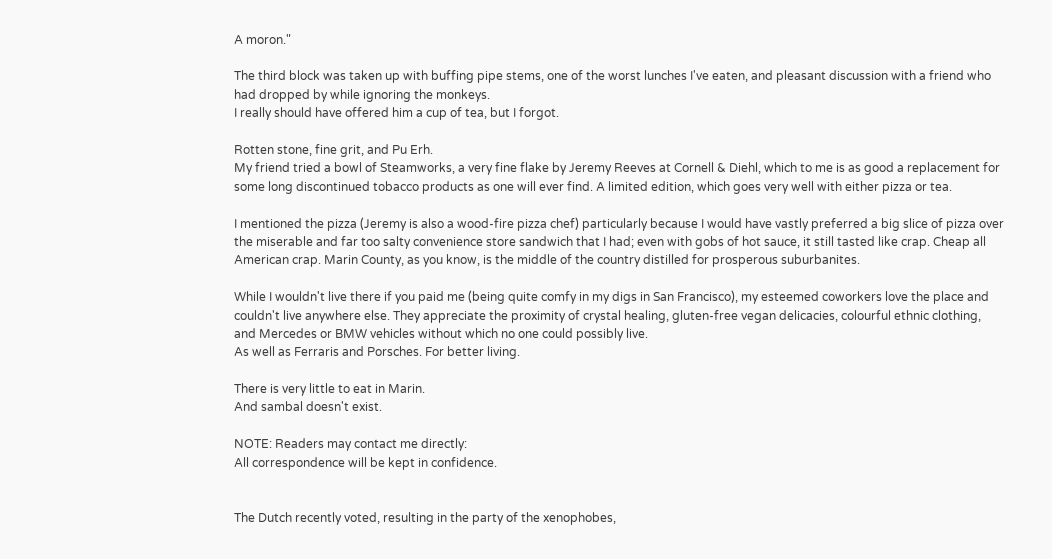A moron."

The third block was taken up with buffing pipe stems, one of the worst lunches I've eaten, and pleasant discussion with a friend who had dropped by while ignoring the monkeys.
I really should have offered him a cup of tea, but I forgot.

Rotten stone, fine grit, and Pu Erh.
My friend tried a bowl of Steamworks, a very fine flake by Jeremy Reeves at Cornell & Diehl, which to me is as good a replacement for some long discontinued tobacco products as one will ever find. A limited edition, which goes very well with either pizza or tea.

I mentioned the pizza (Jeremy is also a wood-fire pizza chef) particularly because I would have vastly preferred a big slice of pizza over the miserable and far too salty convenience store sandwich that I had; even with gobs of hot sauce, it still tasted like crap. Cheap all American crap. Marin County, as you know, is the middle of the country distilled for prosperous suburbanites.

While I wouldn't live there if you paid me (being quite comfy in my digs in San Francisco), my esteemed coworkers love the place and couldn't live anywhere else. They appreciate the proximity of crystal healing, gluten-free vegan delicacies, colourful ethnic clothing, and Mercedes or BMW vehicles without which no one could possibly live.
As well as Ferraris and Porsches. For better living.

There is very little to eat in Marin.
And sambal doesn't exist.

NOTE: Readers may contact me directly:
All correspondence will be kept in confidence.


The Dutch recently voted, resulting in the party of the xenophobes,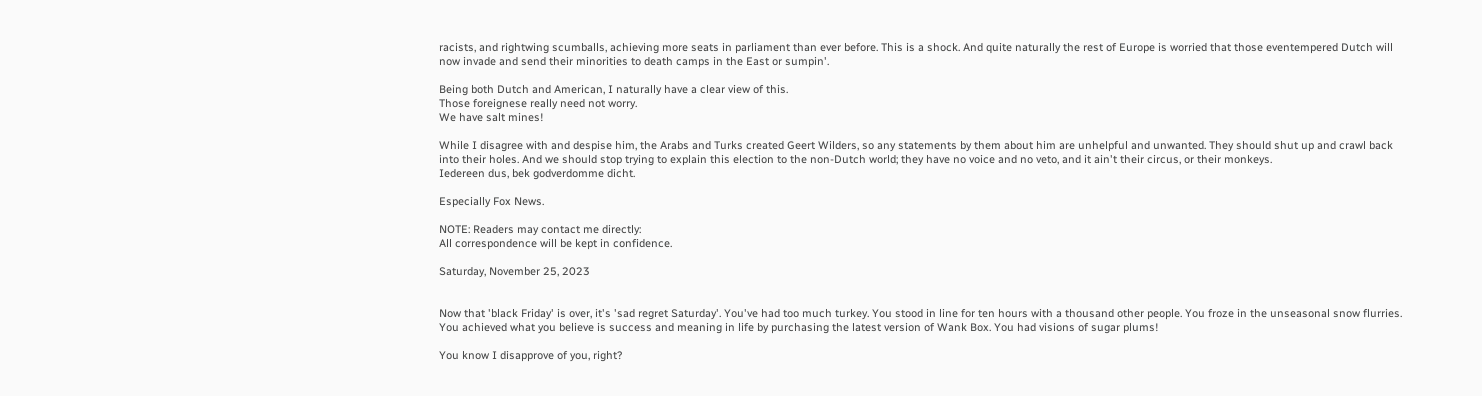racists, and rightwing scumballs, achieving more seats in parliament than ever before. This is a shock. And quite naturally the rest of Europe is worried that those eventempered Dutch will now invade and send their minorities to death camps in the East or sumpin'.

Being both Dutch and American, I naturally have a clear view of this.
Those foreignese really need not worry.
We have salt mines!

While I disagree with and despise him, the Arabs and Turks created Geert Wilders, so any statements by them about him are unhelpful and unwanted. They should shut up and crawl back into their holes. And we should stop trying to explain this election to the non-Dutch world; they have no voice and no veto, and it ain't their circus, or their monkeys.
Iedereen dus, bek godverdomme dicht.

Especially Fox News.

NOTE: Readers may contact me directly:
All correspondence will be kept in confidence.

Saturday, November 25, 2023


Now that 'black Friday' is over, it's 'sad regret Saturday'. You've had too much turkey. You stood in line for ten hours with a thousand other people. You froze in the unseasonal snow flurries. You achieved what you believe is success and meaning in life by purchasing the latest version of Wank Box. You had visions of sugar plums!

You know I disapprove of you, right?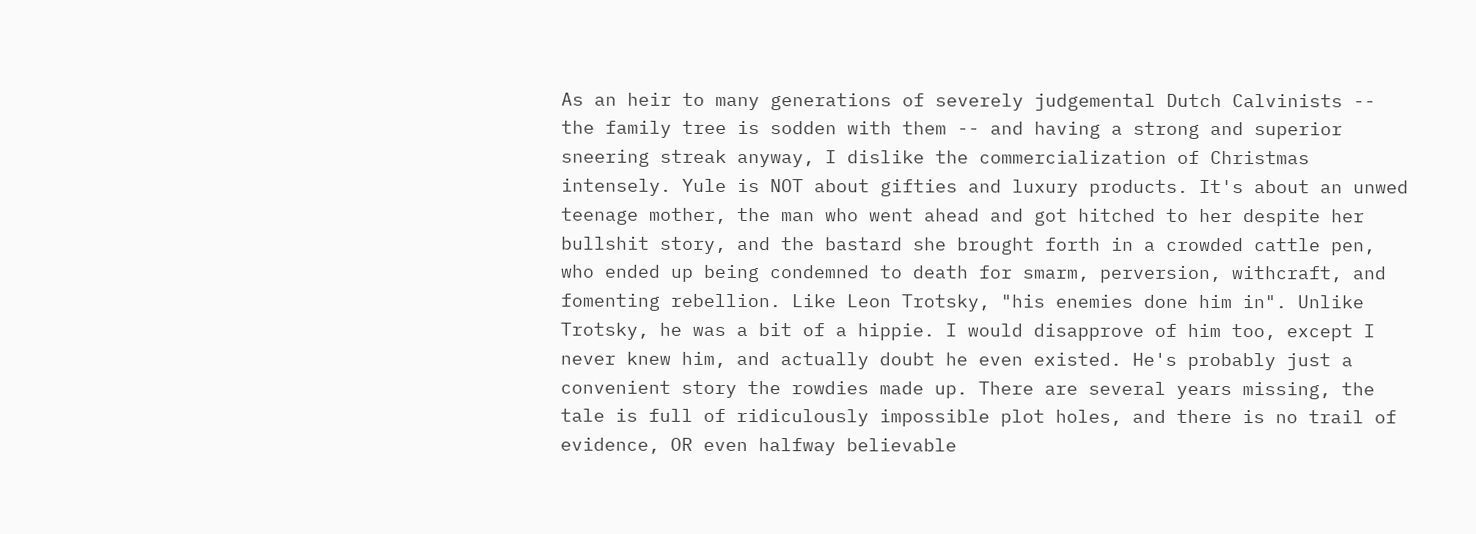As an heir to many generations of severely judgemental Dutch Calvinists -- the family tree is sodden with them -- and having a strong and superior sneering streak anyway, I dislike the commercialization of Christmas intensely. Yule is NOT about gifties and luxury products. It's about an unwed teenage mother, the man who went ahead and got hitched to her despite her bullshit story, and the bastard she brought forth in a crowded cattle pen, who ended up being condemned to death for smarm, perversion, withcraft, and fomenting rebellion. Like Leon Trotsky, "his enemies done him in". Unlike Trotsky, he was a bit of a hippie. I would disapprove of him too, except I never knew him, and actually doubt he even existed. He's probably just a convenient story the rowdies made up. There are several years missing, the tale is full of ridiculously impossible plot holes, and there is no trail of evidence, OR even halfway believable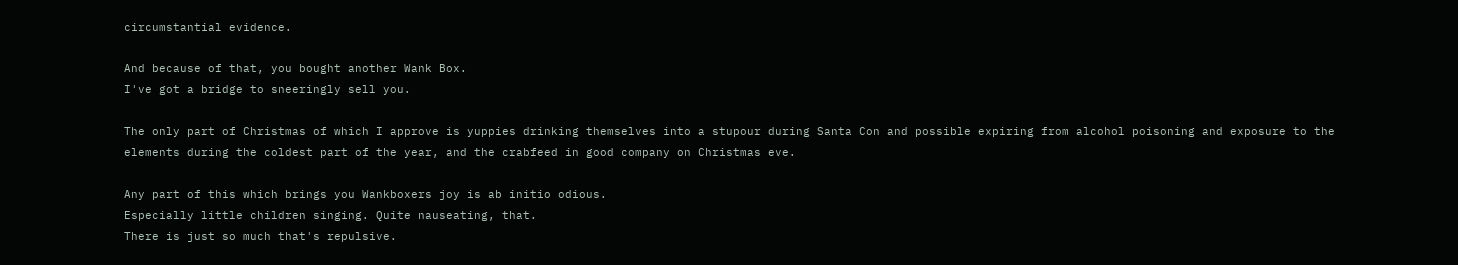circumstantial evidence.

And because of that, you bought another Wank Box.
I've got a bridge to sneeringly sell you.

The only part of Christmas of which I approve is yuppies drinking themselves into a stupour during Santa Con and possible expiring from alcohol poisoning and exposure to the elements during the coldest part of the year, and the crabfeed in good company on Christmas eve.

Any part of this which brings you Wankboxers joy is ab initio odious.
Especially little children singing. Quite nauseating, that.
There is just so much that's repulsive.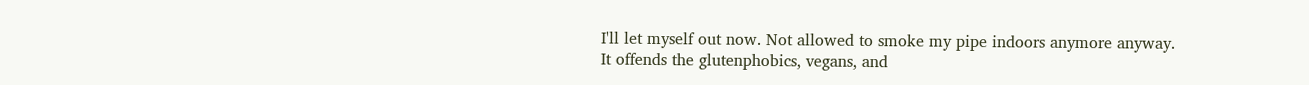I'll let myself out now. Not allowed to smoke my pipe indoors anymore anyway.
It offends the glutenphobics, vegans, and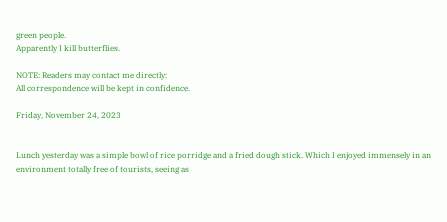green people.
Apparently I kill butterflies.

NOTE: Readers may contact me directly:
All correspondence will be kept in confidence.

Friday, November 24, 2023


Lunch yesterday was a simple bowl of rice porridge and a fried dough stick. Which I enjoyed immensely in an environment totally free of tourists, seeing as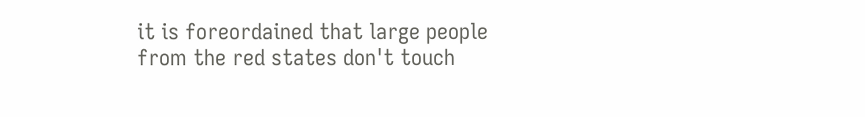it is foreordained that large people from the red states don't touch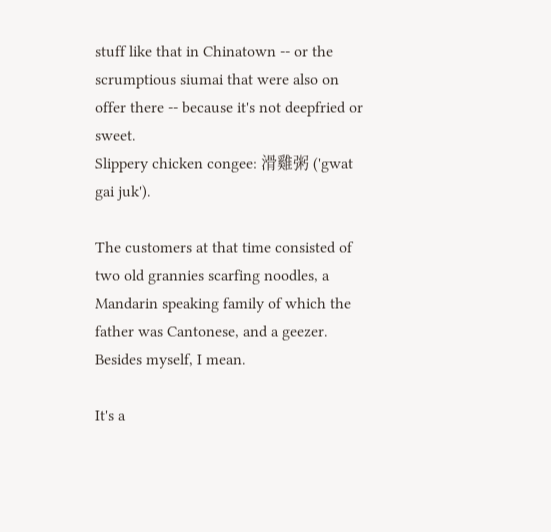stuff like that in Chinatown -- or the scrumptious siumai that were also on offer there -- because it's not deepfried or sweet.
Slippery chicken congee: 滑雞粥 ('gwat gai juk').

The customers at that time consisted of two old grannies scarfing noodles, a Mandarin speaking family of which the father was Cantonese, and a geezer.
Besides myself, I mean.

It's a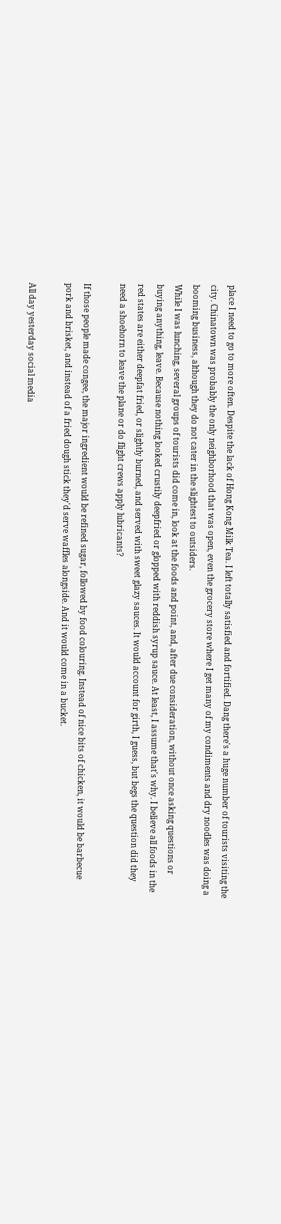place I need to go to more often. Despite the lack of Hong Kong Milk Tea. I left totally satisfied and fortified. Dang there's a huge number of tourists visiting the city. Chinatown was probably the only neighborhood that was open, even the grocery store where I get many of my condiments and dry noodles was doing a booming business, although they do not cater in the slightest to outsiders.
While I was lunching, several groups of tourists did come in, look at the foods and point, and, after due consideration, without once asking questions or buying anything, leave. Because nothing looked crustily deepfried or glopped with reddish syrup sauce. At least, I assume that's why. I believe all foods in the red states are either deepfat fried, or slightly burned, and served with sweet glazy sauces. It would account for girth, I guess, but begs the question did they need a shoehorn to leave the plane or do flight crews apply lubricants?

If those people made congee, the major ingredient would be refined sugar, followed by food colouring. Instead of nice bits of chicken, it would be barbecue pork and brisket, and instead of a fried dough stick they'd serve waffles alongside. And it would come in a bucket.

All day yesterday social media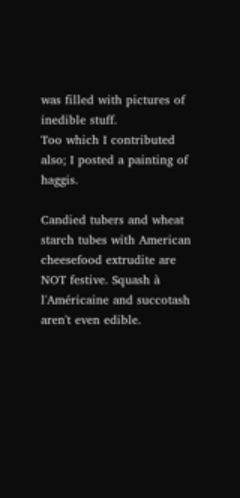was filled with pictures of inedible stuff.
Too which I contributed also; I posted a painting of haggis.

Candied tubers and wheat starch tubes with American cheesefood extrudite are NOT festive. Squash à l'Américaine and succotash aren't even edible.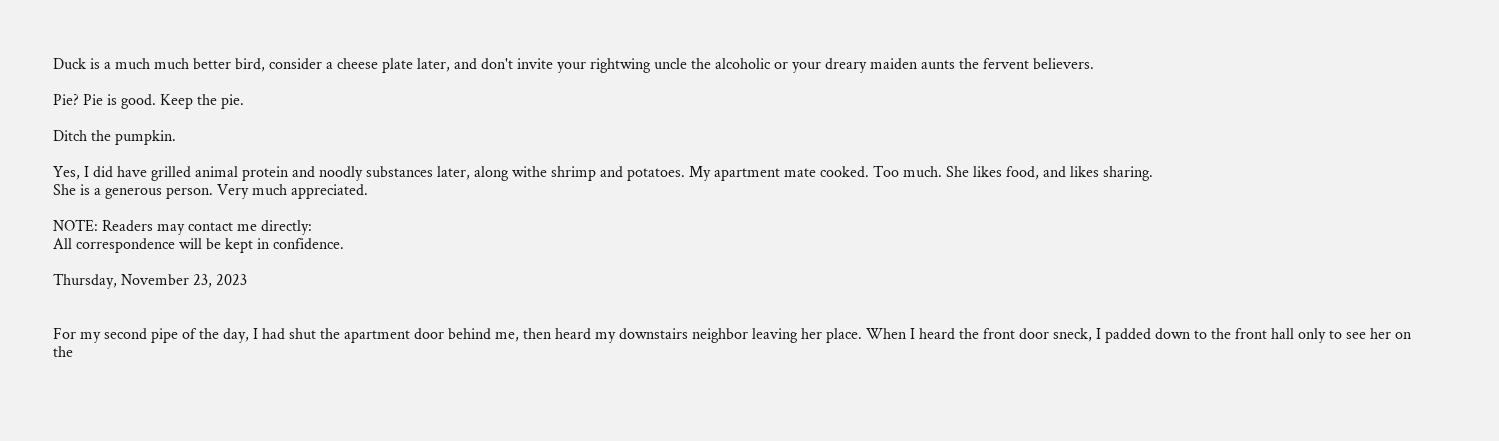Duck is a much much better bird, consider a cheese plate later, and don't invite your rightwing uncle the alcoholic or your dreary maiden aunts the fervent believers.

Pie? Pie is good. Keep the pie.

Ditch the pumpkin.

Yes, I did have grilled animal protein and noodly substances later, along withe shrimp and potatoes. My apartment mate cooked. Too much. She likes food, and likes sharing.
She is a generous person. Very much appreciated.

NOTE: Readers may contact me directly:
All correspondence will be kept in confidence.

Thursday, November 23, 2023


For my second pipe of the day, I had shut the apartment door behind me, then heard my downstairs neighbor leaving her place. When I heard the front door sneck, I padded down to the front hall only to see her on the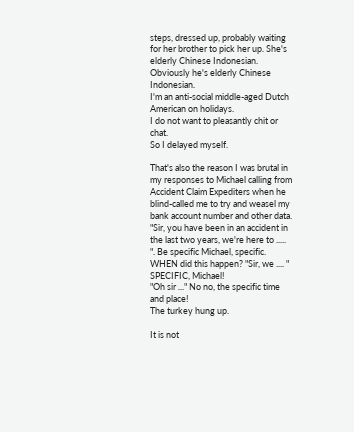steps, dressed up, probably waiting for her brother to pick her up. She's elderly Chinese Indonesian. Obviously he's elderly Chinese Indonesian.
I'm an anti-social middle-aged Dutch American on holidays.
I do not want to pleasantly chit or chat.
So I delayed myself.

That's also the reason I was brutal in my responses to Michael calling from Accident Claim Expediters when he blind-called me to try and weasel my bank account number and other data. "Sir, you have been in an accident in the last two years, we're here to ..... ". Be specific Michael, specific. WHEN did this happen? "Sir, we .... " SPECIFIC, Michael!
"Oh sir ..." No no, the specific time and place!
The turkey hung up.

It is not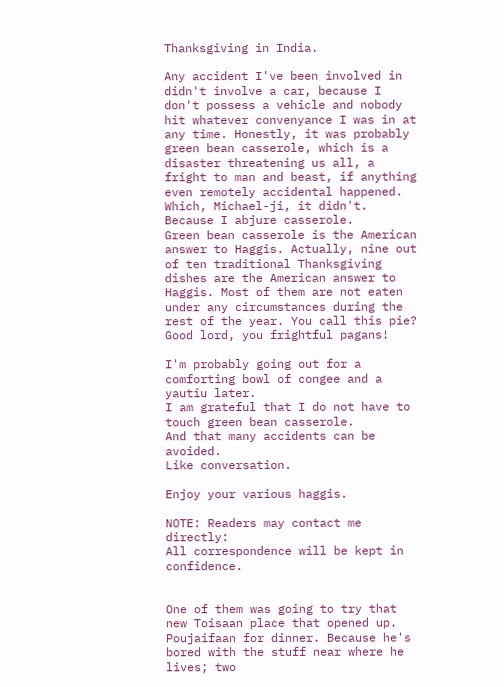Thanksgiving in India.

Any accident I've been involved in didn't involve a car, because I don't possess a vehicle and nobody hit whatever convenyance I was in at any time. Honestly, it was probably green bean casserole, which is a disaster threatening us all, a fright to man and beast, if anything even remotely accidental happened. Which, Michael-ji, it didn't. Because I abjure casserole.
Green bean casserole is the American answer to Haggis. Actually, nine out of ten traditional Thanksgiving dishes are the American answer to Haggis. Most of them are not eaten under any circumstances during the rest of the year. You call this pie?
Good lord, you frightful pagans!

I'm probably going out for a comforting bowl of congee and a yautiu later.
I am grateful that I do not have to touch green bean casserole.
And that many accidents can be avoided.
Like conversation.

Enjoy your various haggis.

NOTE: Readers may contact me directly:
All correspondence will be kept in confidence.


One of them was going to try that new Toisaan place that opened up. Poujaifaan for dinner. Because he's bored with the stuff near where he lives; two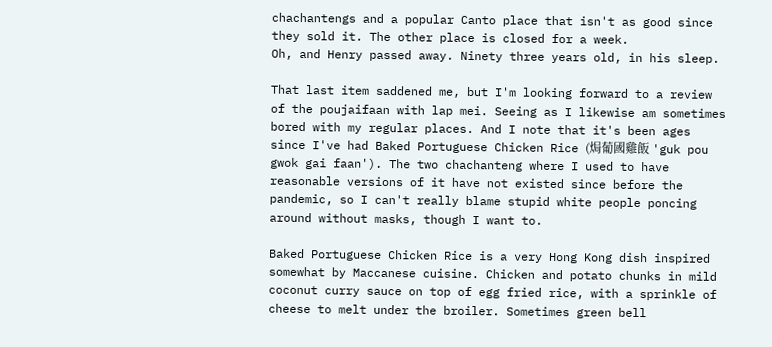chachantengs and a popular Canto place that isn't as good since they sold it. The other place is closed for a week.
Oh, and Henry passed away. Ninety three years old, in his sleep.

That last item saddened me, but I'm looking forward to a review of the poujaifaan with lap mei. Seeing as I likewise am sometimes bored with my regular places. And I note that it's been ages since I've had Baked Portuguese Chicken Rice (焗葡國雞飯 'guk pou gwok gai faan'). The two chachanteng where I used to have reasonable versions of it have not existed since before the pandemic, so I can't really blame stupid white people poncing around without masks, though I want to.

Baked Portuguese Chicken Rice is a very Hong Kong dish inspired somewhat by Maccanese cuisine. Chicken and potato chunks in mild coconut curry sauce on top of egg fried rice, with a sprinkle of cheese to melt under the broiler. Sometimes green bell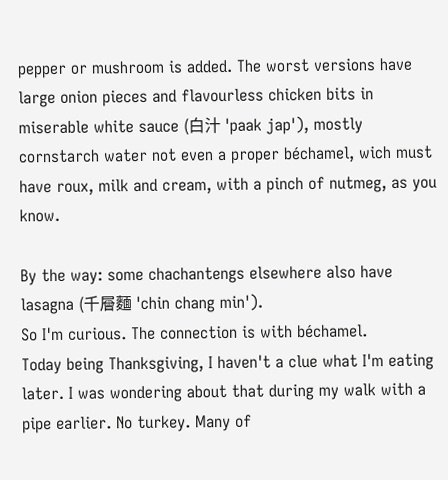pepper or mushroom is added. The worst versions have large onion pieces and flavourless chicken bits in miserable white sauce (白汁 'paak jap'), mostly cornstarch water not even a proper béchamel, wich must have roux, milk and cream, with a pinch of nutmeg, as you know.

By the way: some chachantengs elsewhere also have lasagna (千層麵 'chin chang min').
So I'm curious. The connection is with béchamel.
Today being Thanksgiving, I haven't a clue what I'm eating later. I was wondering about that during my walk with a pipe earlier. No turkey. Many of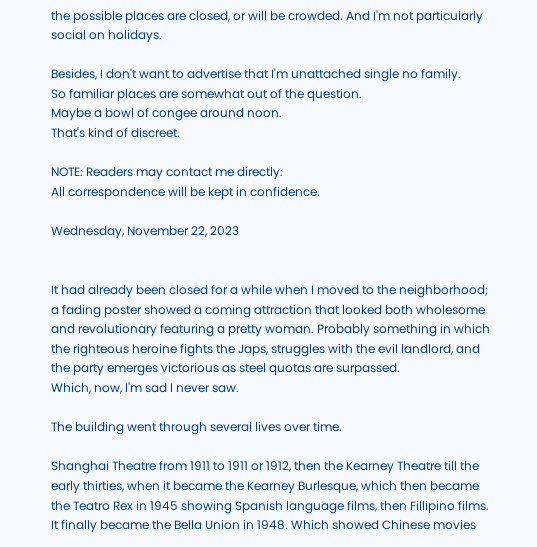the possible places are closed, or will be crowded. And I'm not particularly social on holidays.

Besides, I don't want to advertise that I'm unattached single no family.
So familiar places are somewhat out of the question.
Maybe a bowl of congee around noon.
That's kind of discreet.

NOTE: Readers may contact me directly:
All correspondence will be kept in confidence.

Wednesday, November 22, 2023


It had already been closed for a while when I moved to the neighborhood; a fading poster showed a coming attraction that looked both wholesome and revolutionary featuring a pretty woman. Probably something in which the righteous heroine fights the Japs, struggles with the evil landlord, and the party emerges victorious as steel quotas are surpassed.
Which, now, I'm sad I never saw.

The building went through several lives over time.

Shanghai Theatre from 1911 to 1911 or 1912, then the Kearney Theatre till the early thirties, when it became the Kearney Burlesque, which then became the Teatro Rex in 1945 showing Spanish language films, then Fillipino films. It finally became the Bella Union in 1948. Which showed Chinese movies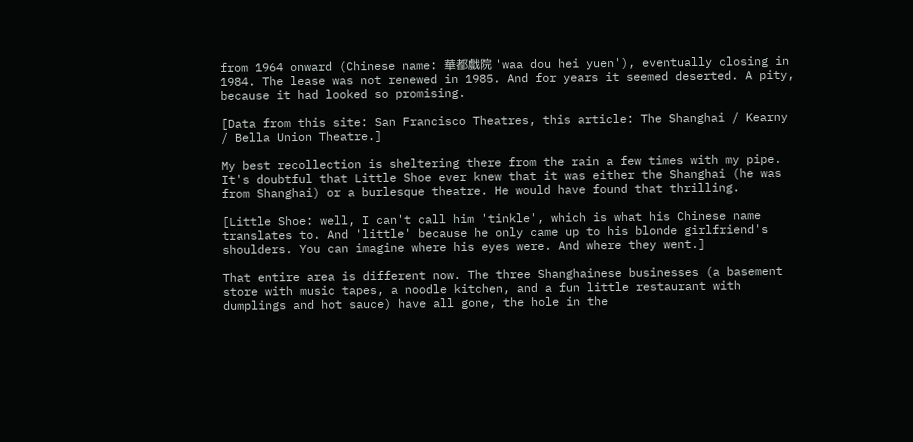from 1964 onward (Chinese name: 華都戲院 'waa dou hei yuen'), eventually closing in 1984. The lease was not renewed in 1985. And for years it seemed deserted. A pity, because it had looked so promising.

[Data from this site: San Francisco Theatres, this article: The Shanghai / Kearny / Bella Union Theatre.]

My best recollection is sheltering there from the rain a few times with my pipe.
It's doubtful that Little Shoe ever knew that it was either the Shanghai (he was from Shanghai) or a burlesque theatre. He would have found that thrilling.

[Little Shoe: well, I can't call him 'tinkle', which is what his Chinese name translates to. And 'little' because he only came up to his blonde girlfriend's shoulders. You can imagine where his eyes were. And where they went.]

That entire area is different now. The three Shanghainese businesses (a basement store with music tapes, a noodle kitchen, and a fun little restaurant with dumplings and hot sauce) have all gone, the hole in the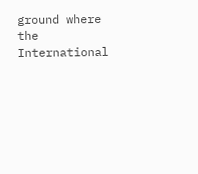ground where the International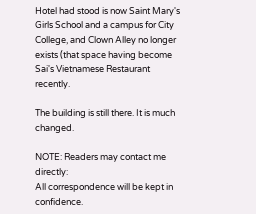Hotel had stood is now Saint Mary's Girls School and a campus for City College, and Clown Alley no longer exists (that space having become Sai's Vietnamese Restaurant recently.

The building is still there. It is much changed.

NOTE: Readers may contact me directly:
All correspondence will be kept in confidence.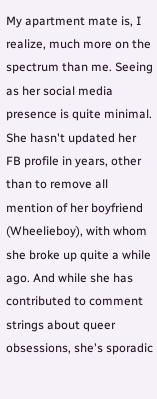My apartment mate is, I realize, much more on the spectrum than me. Seeing as her social media presence is quite minimal. She hasn't updated her FB profile in years, other than to remove all mention of her boyfriend (Wheelieboy), with whom she broke up quite a while ago. And while she has contributed to comment strings about queer obsessions, she's sporadic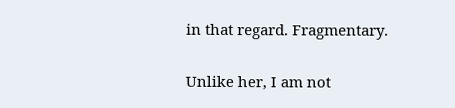in that regard. Fragmentary.

Unlike her, I am not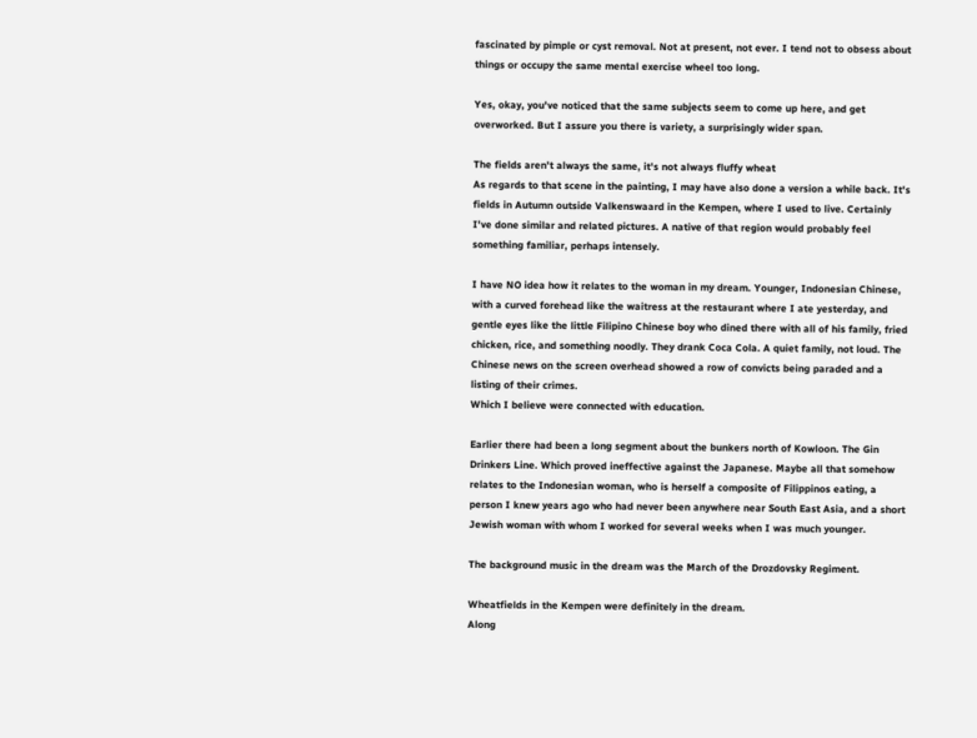fascinated by pimple or cyst removal. Not at present, not ever. I tend not to obsess about things or occupy the same mental exercise wheel too long.

Yes, okay, you've noticed that the same subjects seem to come up here, and get overworked. But I assure you there is variety, a surprisingly wider span.

The fields aren't always the same, it's not always fluffy wheat
As regards to that scene in the painting, I may have also done a version a while back. It's fields in Autumn outside Valkenswaard in the Kempen, where I used to live. Certainly I've done similar and related pictures. A native of that region would probably feel something familiar, perhaps intensely.

I have NO idea how it relates to the woman in my dream. Younger, Indonesian Chinese, with a curved forehead like the waitress at the restaurant where I ate yesterday, and gentle eyes like the little Filipino Chinese boy who dined there with all of his family, fried chicken, rice, and something noodly. They drank Coca Cola. A quiet family, not loud. The Chinese news on the screen overhead showed a row of convicts being paraded and a listing of their crimes.
Which I believe were connected with education.

Earlier there had been a long segment about the bunkers north of Kowloon. The Gin Drinkers Line. Which proved ineffective against the Japanese. Maybe all that somehow relates to the Indonesian woman, who is herself a composite of Filippinos eating, a person I knew years ago who had never been anywhere near South East Asia, and a short Jewish woman with whom I worked for several weeks when I was much younger.

The background music in the dream was the March of the Drozdovsky Regiment.

Wheatfields in the Kempen were definitely in the dream.
Along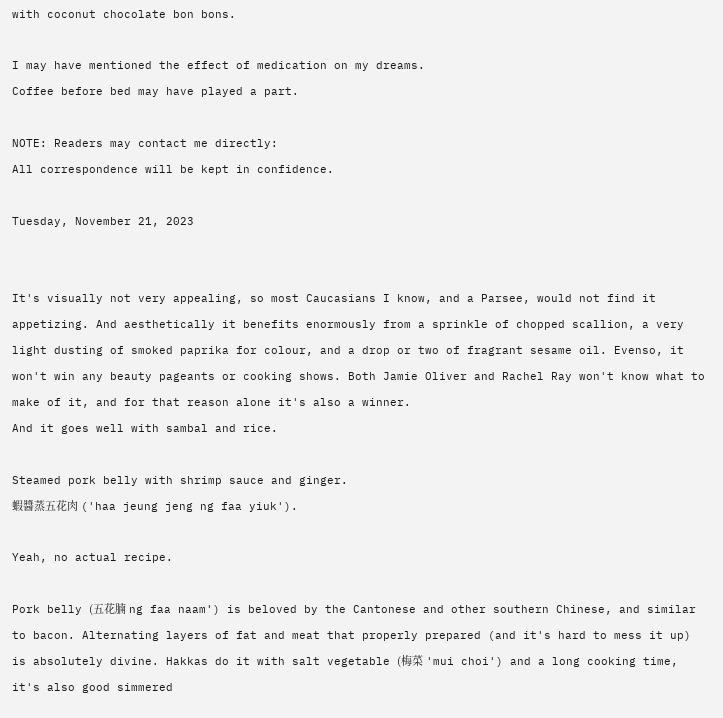with coconut chocolate bon bons.

I may have mentioned the effect of medication on my dreams.
Coffee before bed may have played a part.

NOTE: Readers may contact me directly:
All correspondence will be kept in confidence.

Tuesday, November 21, 2023


It's visually not very appealing, so most Caucasians I know, and a Parsee, would not find it appetizing. And aesthetically it benefits enormously from a sprinkle of chopped scallion, a very light dusting of smoked paprika for colour, and a drop or two of fragrant sesame oil. Evenso, it won't win any beauty pageants or cooking shows. Both Jamie Oliver and Rachel Ray won't know what to make of it, and for that reason alone it's also a winner.
And it goes well with sambal and rice.

Steamed pork belly with shrimp sauce and ginger.
蝦醬蒸五花肉 ('haa jeung jeng ng faa yiuk').

Yeah, no actual recipe.

Pork belly (五花腩 ng faa naam') is beloved by the Cantonese and other southern Chinese, and similar to bacon. Alternating layers of fat and meat that properly prepared (and it's hard to mess it up) is absolutely divine. Hakkas do it with salt vegetable (梅菜 'mui choi') and a long cooking time, it's also good simmered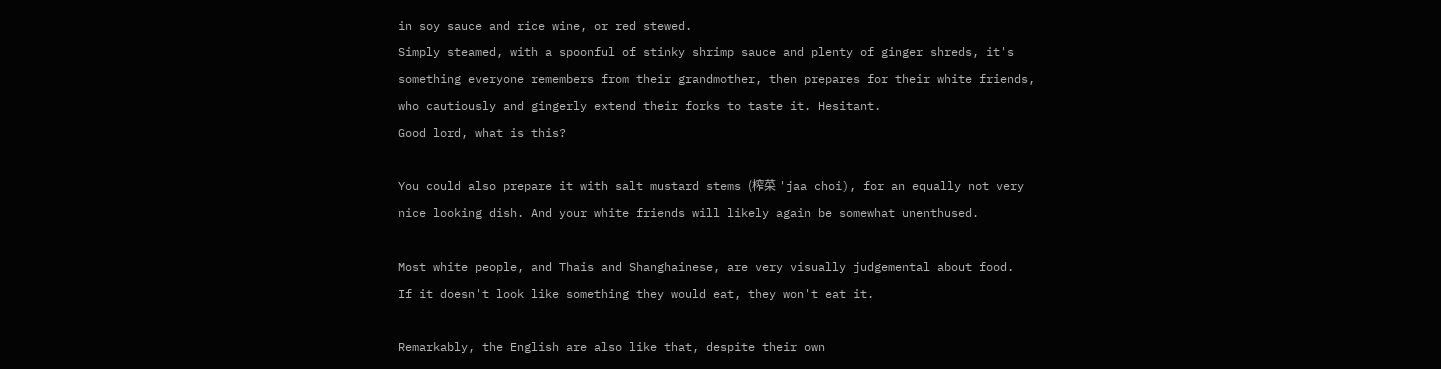in soy sauce and rice wine, or red stewed.
Simply steamed, with a spoonful of stinky shrimp sauce and plenty of ginger shreds, it's something everyone remembers from their grandmother, then prepares for their white friends, who cautiously and gingerly extend their forks to taste it. Hesitant.
Good lord, what is this?

You could also prepare it with salt mustard stems (榨菜 'jaa choi), for an equally not very nice looking dish. And your white friends will likely again be somewhat unenthused.

Most white people, and Thais and Shanghainese, are very visually judgemental about food.
If it doesn't look like something they would eat, they won't eat it.

Remarkably, the English are also like that, despite their own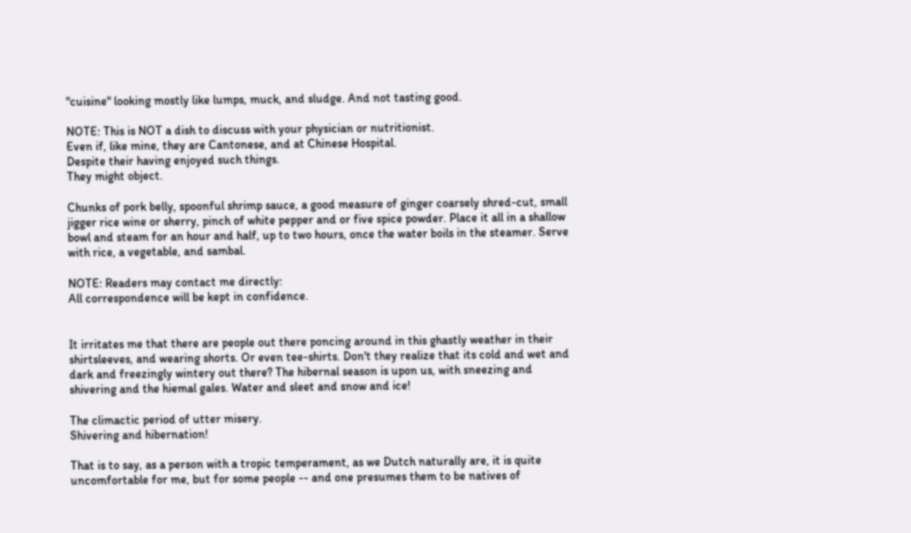"cuisine" looking mostly like lumps, muck, and sludge. And not tasting good.

NOTE: This is NOT a dish to discuss with your physician or nutritionist.
Even if, like mine, they are Cantonese, and at Chinese Hospital.
Despite their having enjoyed such things.
They might object.

Chunks of pork belly, spoonful shrimp sauce, a good measure of ginger coarsely shred-cut, small jigger rice wine or sherry, pinch of white pepper and or five spice powder. Place it all in a shallow bowl and steam for an hour and half, up to two hours, once the water boils in the steamer. Serve with rice, a vegetable, and sambal.

NOTE: Readers may contact me directly:
All correspondence will be kept in confidence.


It irritates me that there are people out there poncing around in this ghastly weather in their shirtsleeves, and wearing shorts. Or even tee-shirts. Don't they realize that its cold and wet and dark and freezingly wintery out there? The hibernal season is upon us, with sneezing and shivering and the hiemal gales. Water and sleet and snow and ice!

The climactic period of utter misery.
Shivering and hibernation!

That is to say, as a person with a tropic temperament, as we Dutch naturally are, it is quite uncomfortable for me, but for some people -- and one presumes them to be natives of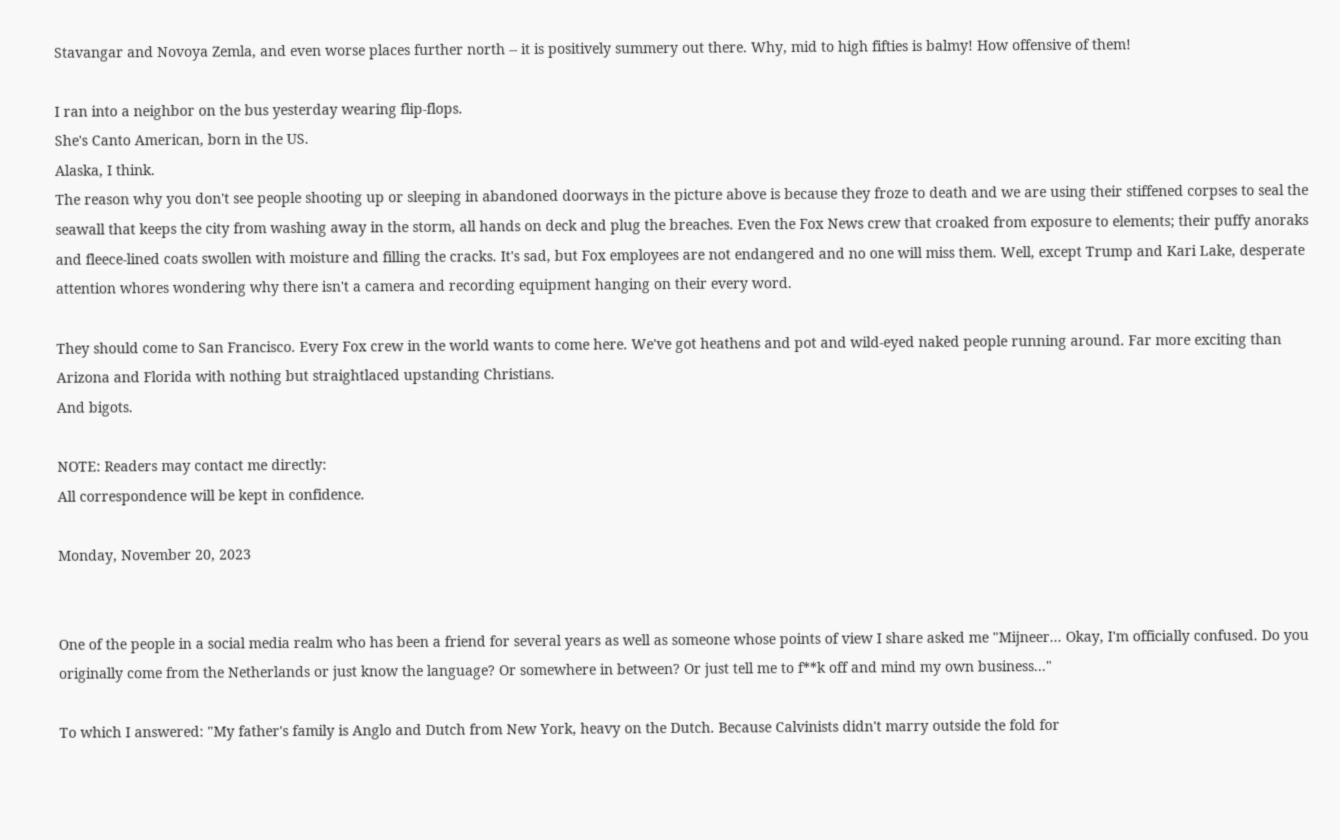Stavangar and Novoya Zemla, and even worse places further north -- it is positively summery out there. Why, mid to high fifties is balmy! How offensive of them!

I ran into a neighbor on the bus yesterday wearing flip-flops.
She's Canto American, born in the US.
Alaska, I think.
The reason why you don't see people shooting up or sleeping in abandoned doorways in the picture above is because they froze to death and we are using their stiffened corpses to seal the seawall that keeps the city from washing away in the storm, all hands on deck and plug the breaches. Even the Fox News crew that croaked from exposure to elements; their puffy anoraks and fleece-lined coats swollen with moisture and filling the cracks. It's sad, but Fox employees are not endangered and no one will miss them. Well, except Trump and Kari Lake, desperate attention whores wondering why there isn't a camera and recording equipment hanging on their every word.

They should come to San Francisco. Every Fox crew in the world wants to come here. We've got heathens and pot and wild-eyed naked people running around. Far more exciting than Arizona and Florida with nothing but straightlaced upstanding Christians.
And bigots.

NOTE: Readers may contact me directly:
All correspondence will be kept in confidence.

Monday, November 20, 2023


One of the people in a social media realm who has been a friend for several years as well as someone whose points of view I share asked me "Mijneer... Okay, I'm officially confused. Do you originally come from the Netherlands or just know the language? Or somewhere in between? Or just tell me to f**k off and mind my own business..."

To which I answered: "My father's family is Anglo and Dutch from New York, heavy on the Dutch. Because Calvinists didn't marry outside the fold for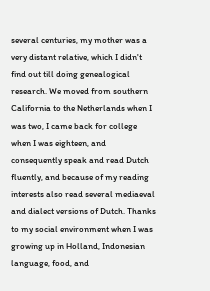several centuries, my mother was a very distant relative, which I didn't find out till doing genealogical research. We moved from southern California to the Netherlands when I was two, I came back for college when I was eighteen, and consequently speak and read Dutch fluently, and because of my reading interests also read several mediaeval and dialect versions of Dutch. Thanks to my social environment when I was growing up in Holland, Indonesian language, food, and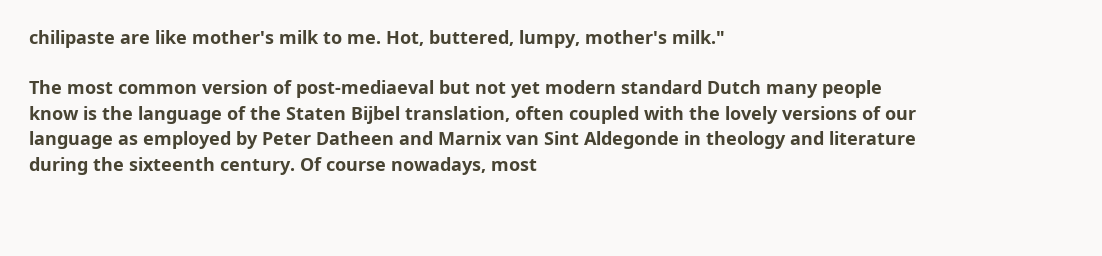chilipaste are like mother's milk to me. Hot, buttered, lumpy, mother's milk."

The most common version of post-mediaeval but not yet modern standard Dutch many people know is the language of the Staten Bijbel translation, often coupled with the lovely versions of our language as employed by Peter Datheen and Marnix van Sint Aldegonde in theology and literature during the sixteenth century. Of course nowadays, most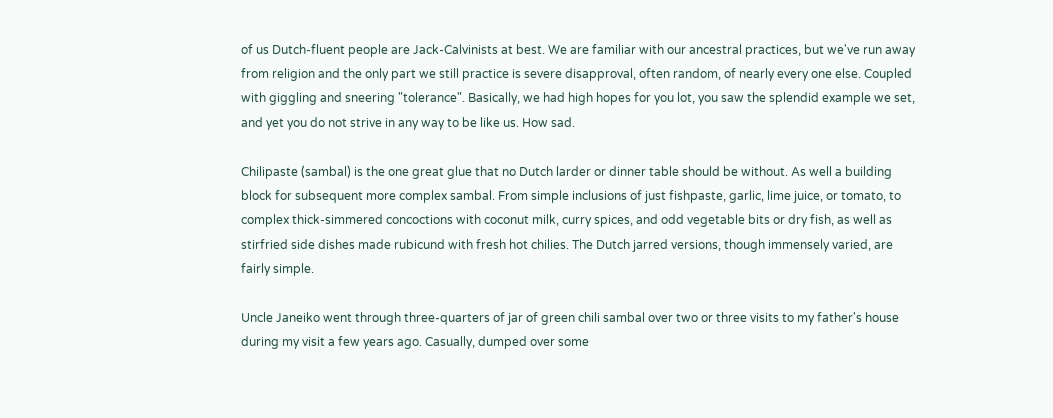of us Dutch-fluent people are Jack-Calvinists at best. We are familiar with our ancestral practices, but we've run away from religion and the only part we still practice is severe disapproval, often random, of nearly every one else. Coupled with giggling and sneering "tolerance". Basically, we had high hopes for you lot, you saw the splendid example we set, and yet you do not strive in any way to be like us. How sad.

Chilipaste (sambal) is the one great glue that no Dutch larder or dinner table should be without. As well a building block for subsequent more complex sambal. From simple inclusions of just fishpaste, garlic, lime juice, or tomato, to complex thick-simmered concoctions with coconut milk, curry spices, and odd vegetable bits or dry fish, as well as stirfried side dishes made rubicund with fresh hot chilies. The Dutch jarred versions, though immensely varied, are fairly simple.

Uncle Janeiko went through three-quarters of jar of green chili sambal over two or three visits to my father's house during my visit a few years ago. Casually, dumped over some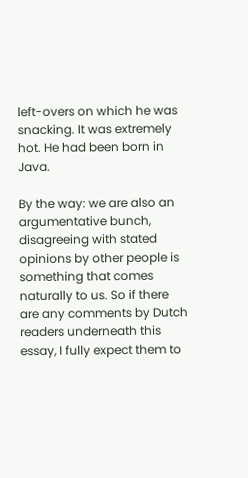left-overs on which he was snacking. It was extremely hot. He had been born in Java.

By the way: we are also an argumentative bunch, disagreeing with stated opinions by other people is something that comes naturally to us. So if there are any comments by Dutch readers underneath this essay, I fully expect them to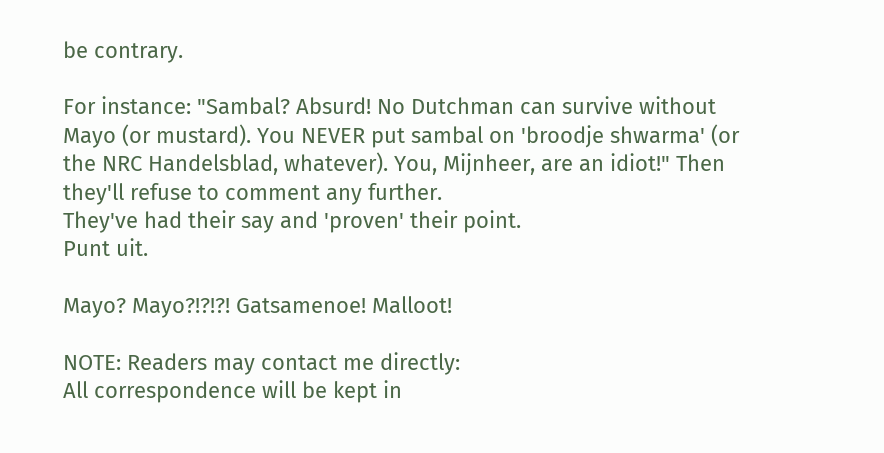be contrary.

For instance: "Sambal? Absurd! No Dutchman can survive without Mayo (or mustard). You NEVER put sambal on 'broodje shwarma' (or the NRC Handelsblad, whatever). You, Mijnheer, are an idiot!" Then they'll refuse to comment any further.
They've had their say and 'proven' their point.
Punt uit.

Mayo? Mayo?!?!?! Gatsamenoe! Malloot!

NOTE: Readers may contact me directly:
All correspondence will be kept in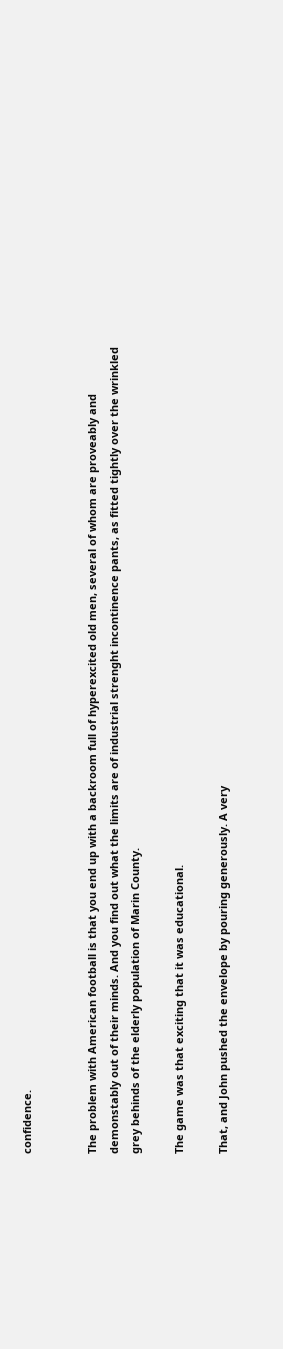confidence.


The problem with American football is that you end up with a backroom full of hyperexcited old men, several of whom are proveably and demonstably out of their minds. And you find out what the limits are of industrial strenght incontinence pants, as fitted tightly over the wrinkled grey behinds of the elderly population of Marin County.

The game was that exciting that it was educational.

That, and John pushed the envelope by pouring generously. A very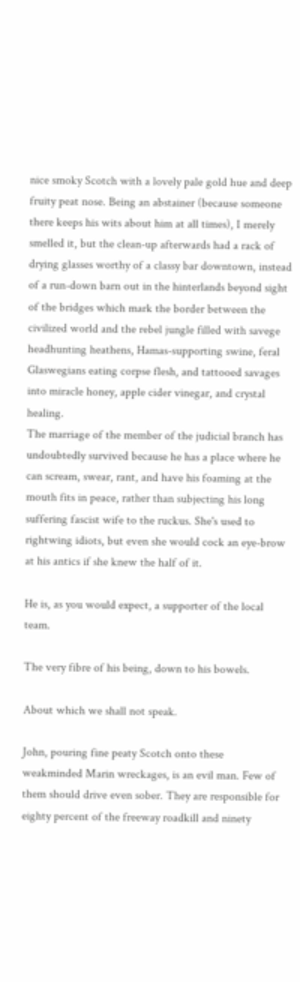nice smoky Scotch with a lovely pale gold hue and deep fruity peat nose. Being an abstainer (because someone there keeps his wits about him at all times), I merely smelled it, but the clean-up afterwards had a rack of drying glasses worthy of a classy bar downtown, instead of a run-down barn out in the hinterlands beyond sight of the bridges which mark the border between the civilized world and the rebel jungle filled with savege headhunting heathens, Hamas-supporting swine, feral Glaswegians eating corpse flesh, and tattooed savages into miracle honey, apple cider vinegar, and crystal healing.
The marriage of the member of the judicial branch has undoubtedly survived because he has a place where he can scream, swear, rant, and have his foaming at the mouth fits in peace, rather than subjecting his long suffering fascist wife to the ruckus. She's used to rightwing idiots, but even she would cock an eye-brow at his antics if she knew the half of it.

He is, as you would expect, a supporter of the local team.

The very fibre of his being, down to his bowels.

About which we shall not speak.

John, pouring fine peaty Scotch onto these weakminded Marin wreckages, is an evil man. Few of them should drive even sober. They are responsible for eighty percent of the freeway roadkill and ninety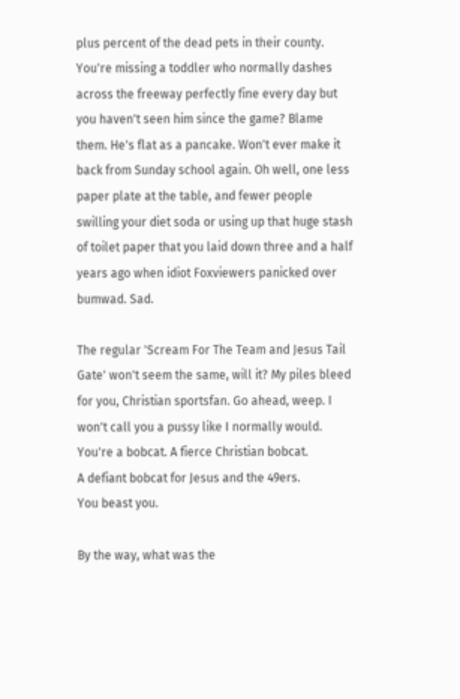plus percent of the dead pets in their county. You're missing a toddler who normally dashes across the freeway perfectly fine every day but you haven't seen him since the game? Blame them. He's flat as a pancake. Won't ever make it back from Sunday school again. Oh well, one less paper plate at the table, and fewer people swilling your diet soda or using up that huge stash of toilet paper that you laid down three and a half years ago when idiot Foxviewers panicked over bumwad. Sad.

The regular 'Scream For The Team and Jesus Tail Gate' won't seem the same, will it? My piles bleed for you, Christian sportsfan. Go ahead, weep. I won't call you a pussy like I normally would. You're a bobcat. A fierce Christian bobcat.
A defiant bobcat for Jesus and the 49ers.
You beast you.

By the way, what was the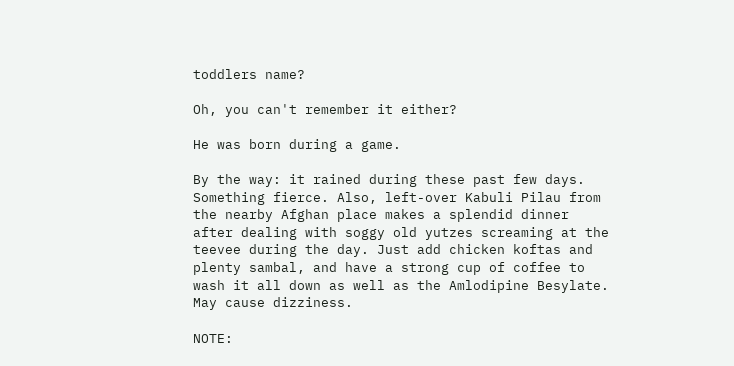toddlers name?

Oh, you can't remember it either?

He was born during a game.

By the way: it rained during these past few days. Something fierce. Also, left-over Kabuli Pilau from the nearby Afghan place makes a splendid dinner after dealing with soggy old yutzes screaming at the teevee during the day. Just add chicken koftas and plenty sambal, and have a strong cup of coffee to wash it all down as well as the Amlodipine Besylate.
May cause dizziness.

NOTE: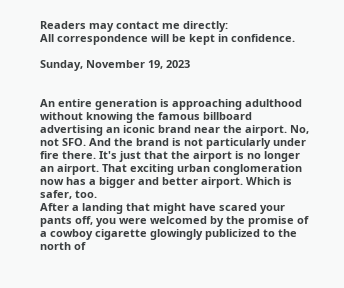Readers may contact me directly:
All correspondence will be kept in confidence.

Sunday, November 19, 2023


An entire generation is approaching adulthood without knowing the famous billboard advertising an iconic brand near the airport. No, not SFO. And the brand is not particularly under fire there. It's just that the airport is no longer an airport. That exciting urban conglomeration now has a bigger and better airport. Which is safer, too.
After a landing that might have scared your pants off, you were welcomed by the promise of a cowboy cigarette glowingly publicized to the north of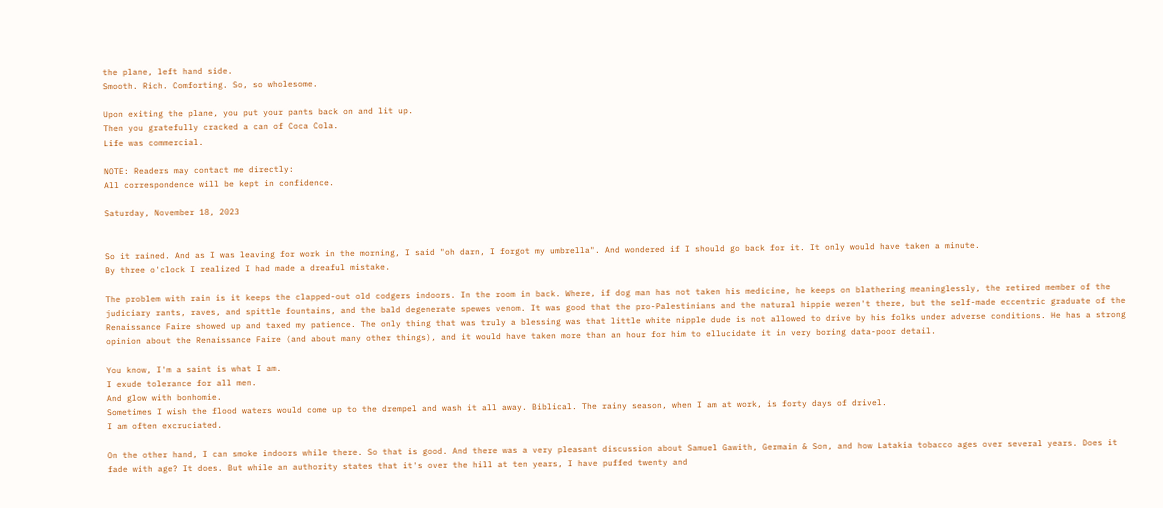the plane, left hand side.
Smooth. Rich. Comforting. So, so wholesome.

Upon exiting the plane, you put your pants back on and lit up.
Then you gratefully cracked a can of Coca Cola.
Life was commercial.

NOTE: Readers may contact me directly:
All correspondence will be kept in confidence.

Saturday, November 18, 2023


So it rained. And as I was leaving for work in the morning, I said "oh darn, I forgot my umbrella". And wondered if I should go back for it. It only would have taken a minute.
By three o'clock I realized I had made a dreaful mistake.

The problem with rain is it keeps the clapped-out old codgers indoors. In the room in back. Where, if dog man has not taken his medicine, he keeps on blathering meaninglessly, the retired member of the judiciary rants, raves, and spittle fountains, and the bald degenerate spewes venom. It was good that the pro-Palestinians and the natural hippie weren't there, but the self-made eccentric graduate of the Renaissance Faire showed up and taxed my patience. The only thing that was truly a blessing was that little white nipple dude is not allowed to drive by his folks under adverse conditions. He has a strong opinion about the Renaissance Faire (and about many other things), and it would have taken more than an hour for him to ellucidate it in very boring data-poor detail.

You know, I'm a saint is what I am.
I exude tolerance for all men.
And glow with bonhomie.
Sometimes I wish the flood waters would come up to the drempel and wash it all away. Biblical. The rainy season, when I am at work, is forty days of drivel.
I am often excruciated.

On the other hand, I can smoke indoors while there. So that is good. And there was a very pleasant discussion about Samuel Gawith, Germain & Son, and how Latakia tobacco ages over several years. Does it fade with age? It does. But while an authority states that it's over the hill at ten years, I have puffed twenty and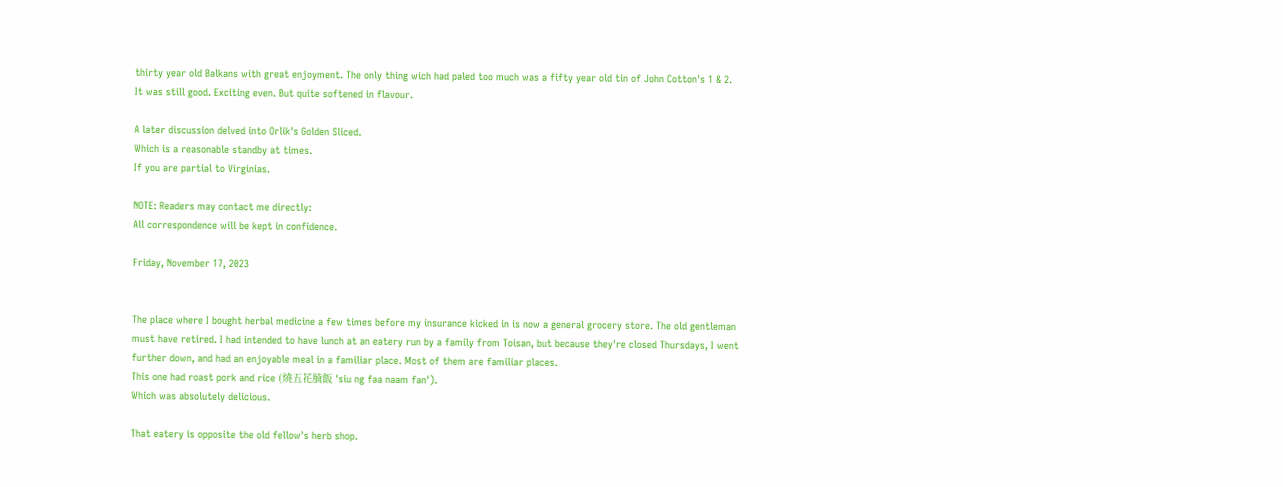thirty year old Balkans with great enjoyment. The only thing wich had paled too much was a fifty year old tin of John Cotton's 1 & 2.
It was still good. Exciting even. But quite softened in flavour.

A later discussion delved into Orlik's Golden Sliced.
Which is a reasonable standby at times.
If you are partial to Virginias.

NOTE: Readers may contact me directly:
All correspondence will be kept in confidence.

Friday, November 17, 2023


The place where I bought herbal medicine a few times before my insurance kicked in is now a general grocery store. The old gentleman must have retired. I had intended to have lunch at an eatery run by a family from Toisan, but because they're closed Thursdays, I went further down, and had an enjoyable meal in a familiar place. Most of them are familiar places.
This one had roast pork and rice (燒五花腩飯 'siu ng faa naam fan').
Which was absolutely delicious.

That eatery is opposite the old fellow's herb shop.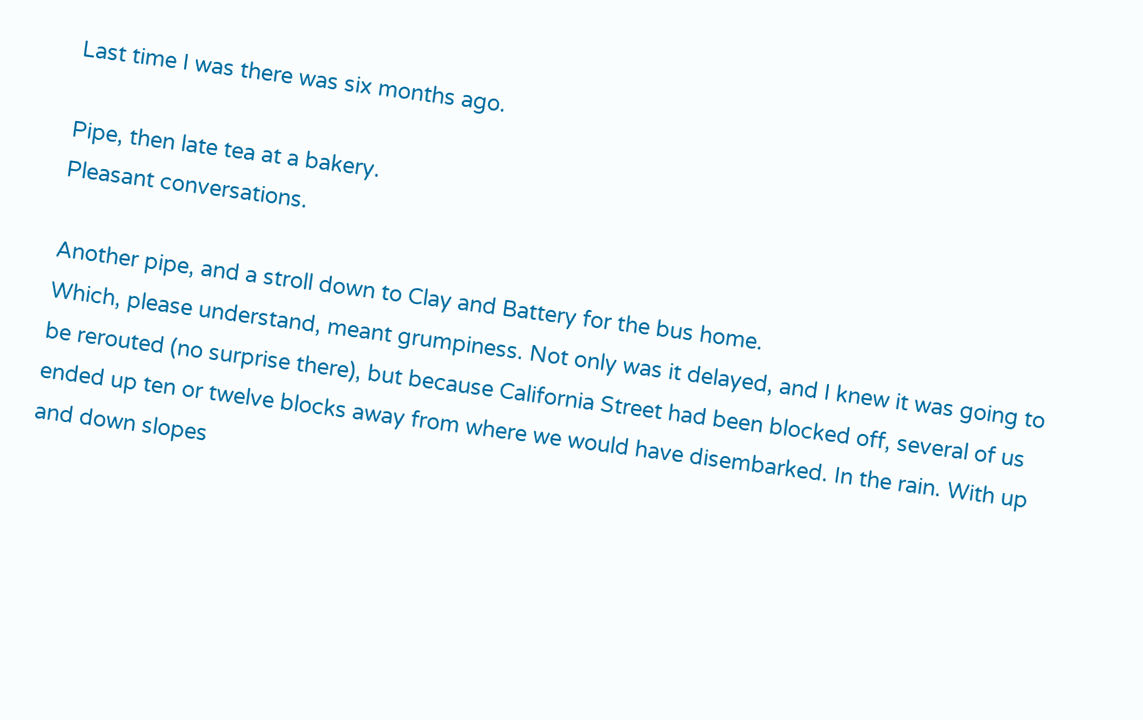Last time I was there was six months ago.

Pipe, then late tea at a bakery.
Pleasant conversations.

Another pipe, and a stroll down to Clay and Battery for the bus home.
Which, please understand, meant grumpiness. Not only was it delayed, and I knew it was going to be rerouted (no surprise there), but because California Street had been blocked off, several of us ended up ten or twelve blocks away from where we would have disembarked. In the rain. With up and down slopes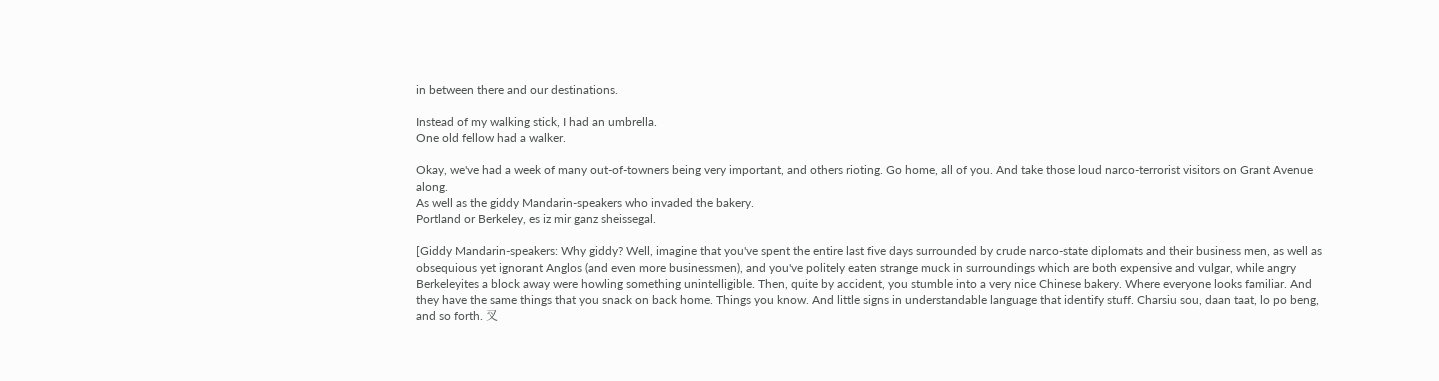in between there and our destinations.

Instead of my walking stick, I had an umbrella.
One old fellow had a walker.

Okay, we've had a week of many out-of-towners being very important, and others rioting. Go home, all of you. And take those loud narco-terrorist visitors on Grant Avenue along.
As well as the giddy Mandarin-speakers who invaded the bakery.
Portland or Berkeley, es iz mir ganz sheissegal.

[Giddy Mandarin-speakers: Why giddy? Well, imagine that you've spent the entire last five days surrounded by crude narco-state diplomats and their business men, as well as obsequious yet ignorant Anglos (and even more businessmen), and you've politely eaten strange muck in surroundings which are both expensive and vulgar, while angry Berkeleyites a block away were howling something unintelligible. Then, quite by accident, you stumble into a very nice Chinese bakery. Where everyone looks familiar. And they have the same things that you snack on back home. Things you know. And little signs in understandable language that identify stuff. Charsiu sou, daan taat, lo po beng, and so forth. 叉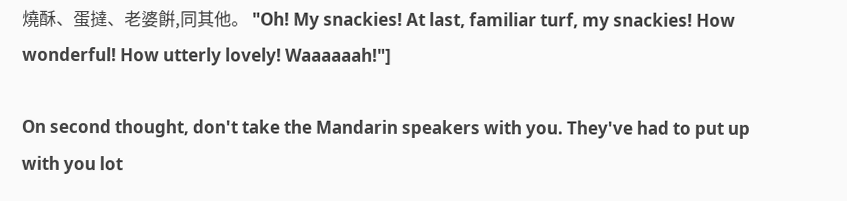燒酥、蛋撻、老婆餠,同其他。 "Oh! My snackies! At last, familiar turf, my snackies! How wonderful! How utterly lovely! Waaaaaah!"]

On second thought, don't take the Mandarin speakers with you. They've had to put up with you lot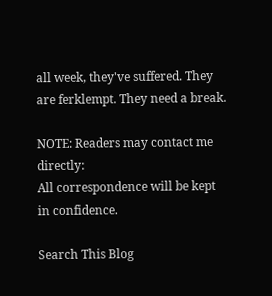all week, they've suffered. They are ferklempt. They need a break.

NOTE: Readers may contact me directly:
All correspondence will be kept in confidence.

Search This Blog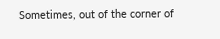Sometimes, out of the corner of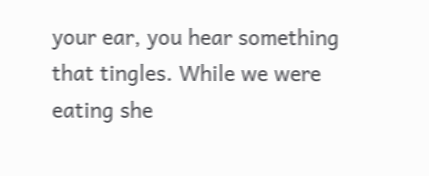your ear, you hear something that tingles. While we were eating she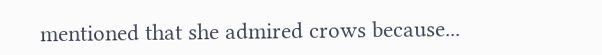mentioned that she admired crows because...